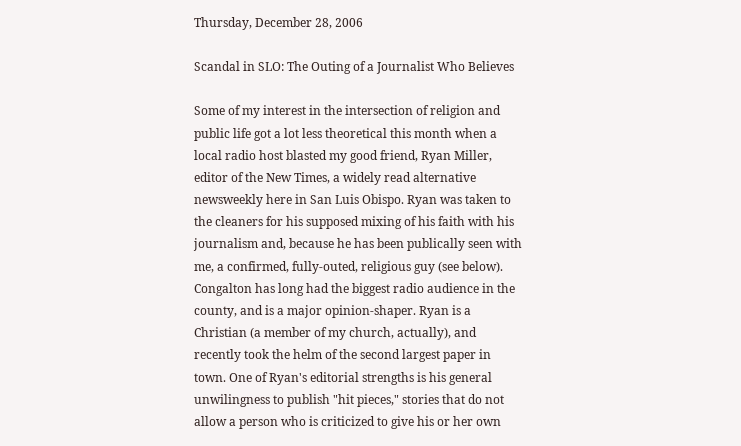Thursday, December 28, 2006

Scandal in SLO: The Outing of a Journalist Who Believes

Some of my interest in the intersection of religion and public life got a lot less theoretical this month when a local radio host blasted my good friend, Ryan Miller, editor of the New Times, a widely read alternative newsweekly here in San Luis Obispo. Ryan was taken to the cleaners for his supposed mixing of his faith with his journalism and, because he has been publically seen with me, a confirmed, fully-outed, religious guy (see below).
Congalton has long had the biggest radio audience in the county, and is a major opinion-shaper. Ryan is a Christian (a member of my church, actually), and recently took the helm of the second largest paper in town. One of Ryan's editorial strengths is his general unwilingness to publish "hit pieces," stories that do not allow a person who is criticized to give his or her own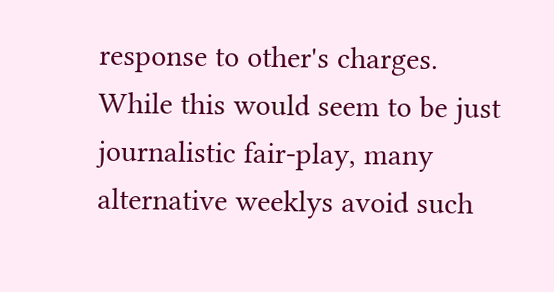response to other's charges. While this would seem to be just journalistic fair-play, many alternative weeklys avoid such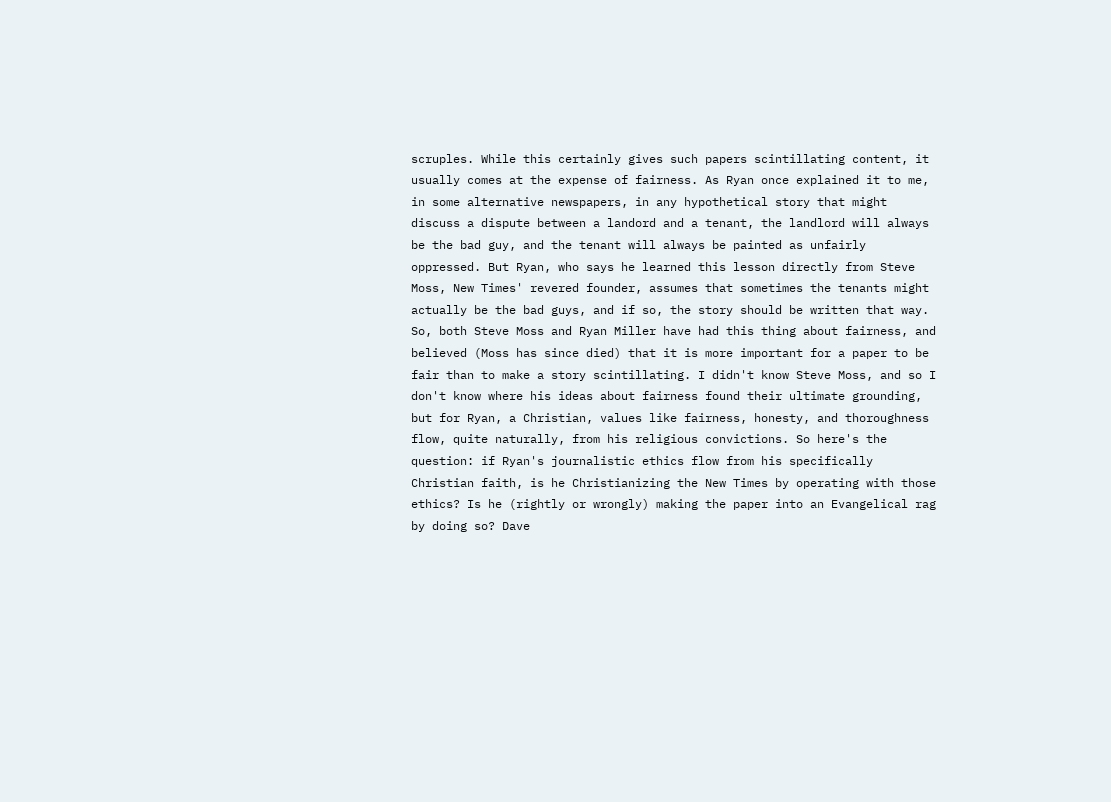scruples. While this certainly gives such papers scintillating content, it usually comes at the expense of fairness. As Ryan once explained it to me, in some alternative newspapers, in any hypothetical story that might discuss a dispute between a landord and a tenant, the landlord will always be the bad guy, and the tenant will always be painted as unfairly oppressed. But Ryan, who says he learned this lesson directly from Steve Moss, New Times' revered founder, assumes that sometimes the tenants might actually be the bad guys, and if so, the story should be written that way.
So, both Steve Moss and Ryan Miller have had this thing about fairness, and believed (Moss has since died) that it is more important for a paper to be fair than to make a story scintillating. I didn't know Steve Moss, and so I don't know where his ideas about fairness found their ultimate grounding, but for Ryan, a Christian, values like fairness, honesty, and thoroughness flow, quite naturally, from his religious convictions. So here's the question: if Ryan's journalistic ethics flow from his specifically Christian faith, is he Christianizing the New Times by operating with those ethics? Is he (rightly or wrongly) making the paper into an Evangelical rag by doing so? Dave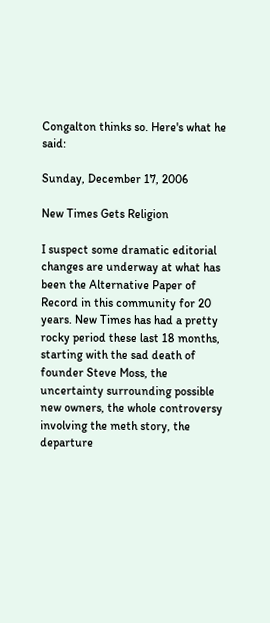Congalton thinks so. Here's what he said:

Sunday, December 17, 2006

New Times Gets Religion

I suspect some dramatic editorial changes are underway at what has been the Alternative Paper of Record in this community for 20 years. New Times has had a pretty rocky period these last 18 months, starting with the sad death of founder Steve Moss, the uncertainty surrounding possible new owners, the whole controversy involving the meth story, the departure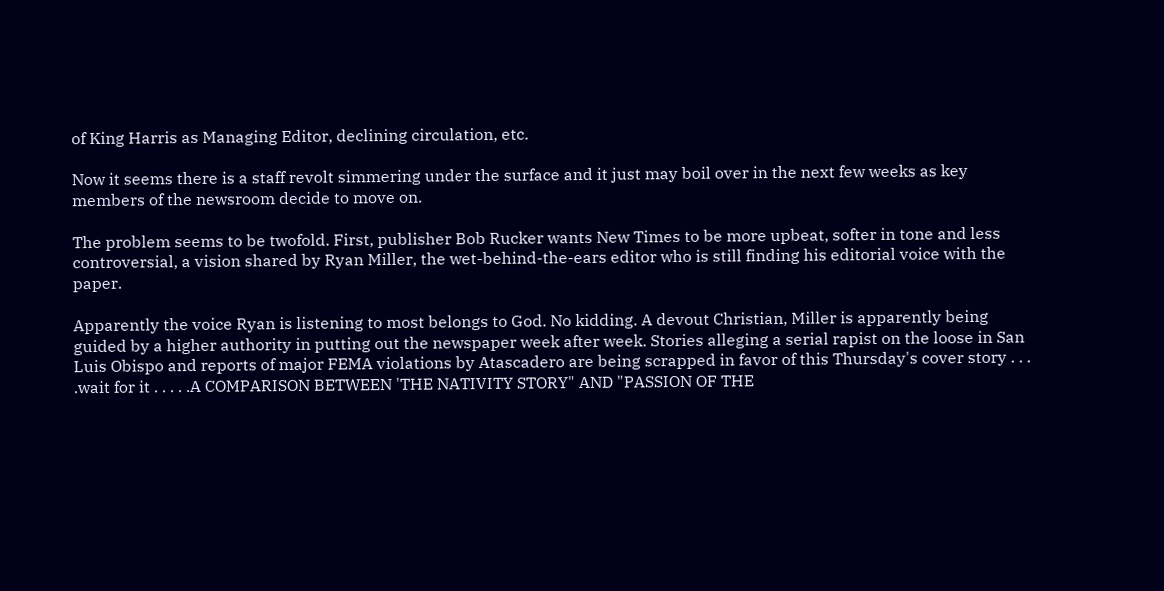of King Harris as Managing Editor, declining circulation, etc.

Now it seems there is a staff revolt simmering under the surface and it just may boil over in the next few weeks as key members of the newsroom decide to move on.

The problem seems to be twofold. First, publisher Bob Rucker wants New Times to be more upbeat, softer in tone and less controversial, a vision shared by Ryan Miller, the wet-behind-the-ears editor who is still finding his editorial voice with the paper.

Apparently the voice Ryan is listening to most belongs to God. No kidding. A devout Christian, Miller is apparently being guided by a higher authority in putting out the newspaper week after week. Stories alleging a serial rapist on the loose in San Luis Obispo and reports of major FEMA violations by Atascadero are being scrapped in favor of this Thursday's cover story . . . .wait for it . . . . .A COMPARISON BETWEEN 'THE NATIVITY STORY" AND "PASSION OF THE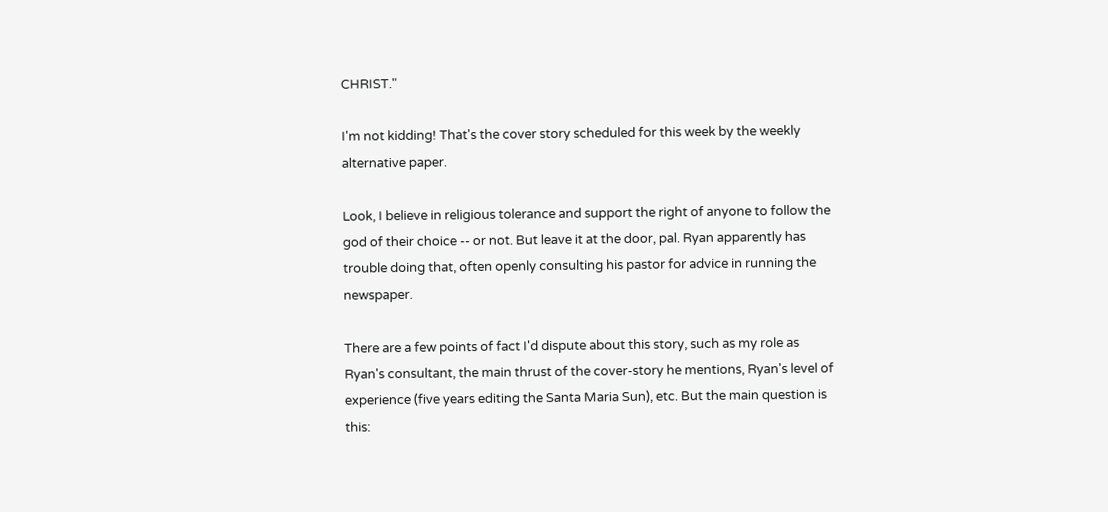CHRIST."

I'm not kidding! That's the cover story scheduled for this week by the weekly alternative paper.

Look, I believe in religious tolerance and support the right of anyone to follow the god of their choice -- or not. But leave it at the door, pal. Ryan apparently has trouble doing that, often openly consulting his pastor for advice in running the newspaper.

There are a few points of fact I'd dispute about this story, such as my role as Ryan's consultant, the main thrust of the cover-story he mentions, Ryan's level of experience (five years editing the Santa Maria Sun), etc. But the main question is this: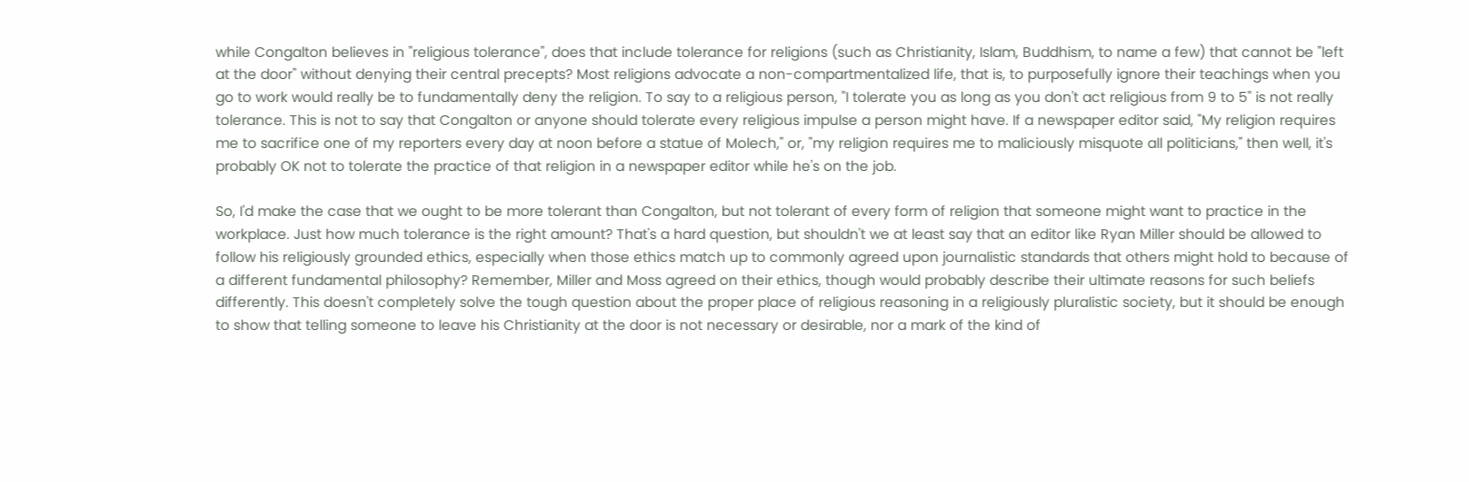while Congalton believes in "religious tolerance", does that include tolerance for religions (such as Christianity, Islam, Buddhism, to name a few) that cannot be "left at the door" without denying their central precepts? Most religions advocate a non-compartmentalized life, that is, to purposefully ignore their teachings when you go to work would really be to fundamentally deny the religion. To say to a religious person, "I tolerate you as long as you don't act religious from 9 to 5" is not really tolerance. This is not to say that Congalton or anyone should tolerate every religious impulse a person might have. If a newspaper editor said, "My religion requires me to sacrifice one of my reporters every day at noon before a statue of Molech," or, "my religion requires me to maliciously misquote all politicians," then well, it's probably OK not to tolerate the practice of that religion in a newspaper editor while he's on the job.

So, I'd make the case that we ought to be more tolerant than Congalton, but not tolerant of every form of religion that someone might want to practice in the workplace. Just how much tolerance is the right amount? That's a hard question, but shouldn't we at least say that an editor like Ryan Miller should be allowed to follow his religiously grounded ethics, especially when those ethics match up to commonly agreed upon journalistic standards that others might hold to because of a different fundamental philosophy? Remember, Miller and Moss agreed on their ethics, though would probably describe their ultimate reasons for such beliefs differently. This doesn't completely solve the tough question about the proper place of religious reasoning in a religiously pluralistic society, but it should be enough to show that telling someone to leave his Christianity at the door is not necessary or desirable, nor a mark of the kind of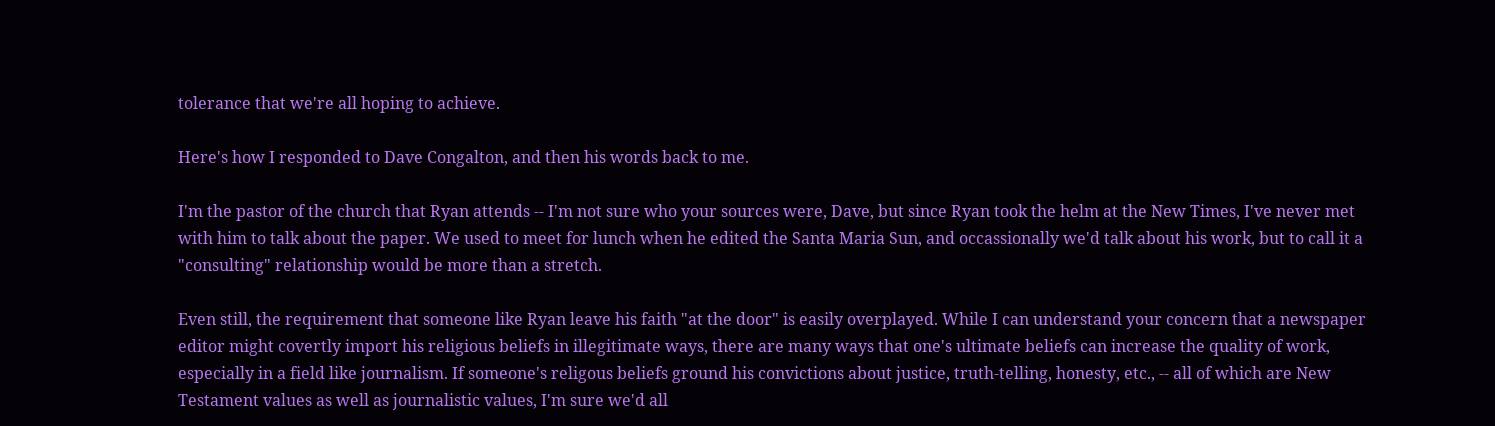tolerance that we're all hoping to achieve.

Here's how I responded to Dave Congalton, and then his words back to me.

I'm the pastor of the church that Ryan attends -- I'm not sure who your sources were, Dave, but since Ryan took the helm at the New Times, I've never met with him to talk about the paper. We used to meet for lunch when he edited the Santa Maria Sun, and occassionally we'd talk about his work, but to call it a "consulting" relationship would be more than a stretch.

Even still, the requirement that someone like Ryan leave his faith "at the door" is easily overplayed. While I can understand your concern that a newspaper editor might covertly import his religious beliefs in illegitimate ways, there are many ways that one's ultimate beliefs can increase the quality of work, especially in a field like journalism. If someone's religous beliefs ground his convictions about justice, truth-telling, honesty, etc., -- all of which are New Testament values as well as journalistic values, I'm sure we'd all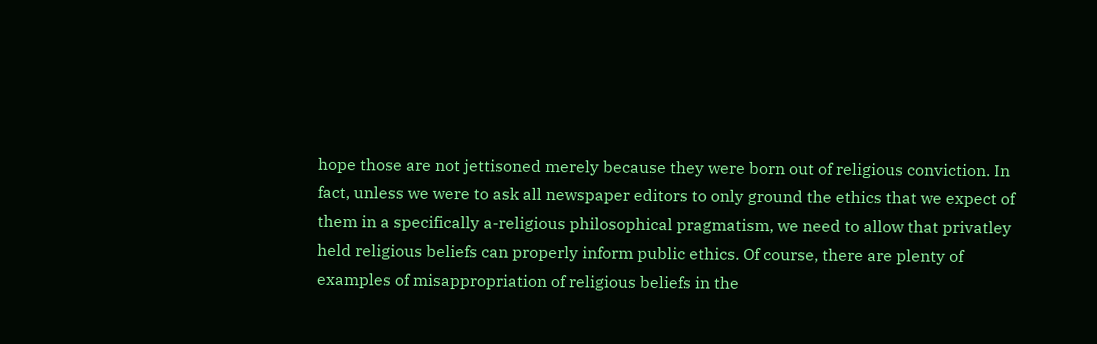hope those are not jettisoned merely because they were born out of religious conviction. In fact, unless we were to ask all newspaper editors to only ground the ethics that we expect of them in a specifically a-religious philosophical pragmatism, we need to allow that privatley held religious beliefs can properly inform public ethics. Of course, there are plenty of examples of misappropriation of religious beliefs in the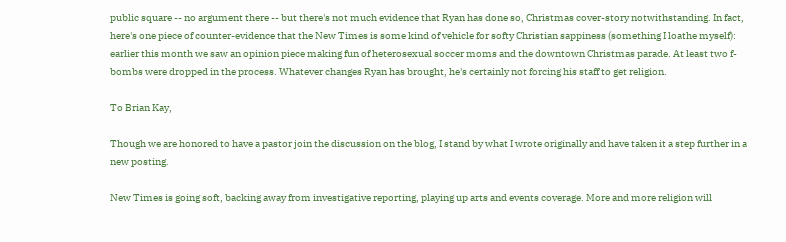public square -- no argument there -- but there's not much evidence that Ryan has done so, Christmas cover-story notwithstanding. In fact, here's one piece of counter-evidence that the New Times is some kind of vehicle for softy Christian sappiness (something I loathe myself): earlier this month we saw an opinion piece making fun of heterosexual soccer moms and the downtown Christmas parade. At least two f-bombs were dropped in the process. Whatever changes Ryan has brought, he's certainly not forcing his staff to get religion.

To Brian Kay,

Though we are honored to have a pastor join the discussion on the blog, I stand by what I wrote originally and have taken it a step further in a new posting.

New Times is going soft, backing away from investigative reporting, playing up arts and events coverage. More and more religion will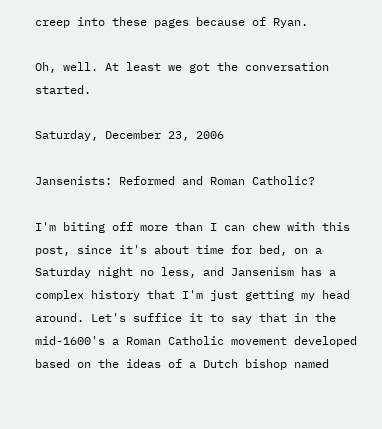creep into these pages because of Ryan.

Oh, well. At least we got the conversation started.

Saturday, December 23, 2006

Jansenists: Reformed and Roman Catholic?

I'm biting off more than I can chew with this post, since it's about time for bed, on a Saturday night no less, and Jansenism has a complex history that I'm just getting my head around. Let's suffice it to say that in the mid-1600's a Roman Catholic movement developed based on the ideas of a Dutch bishop named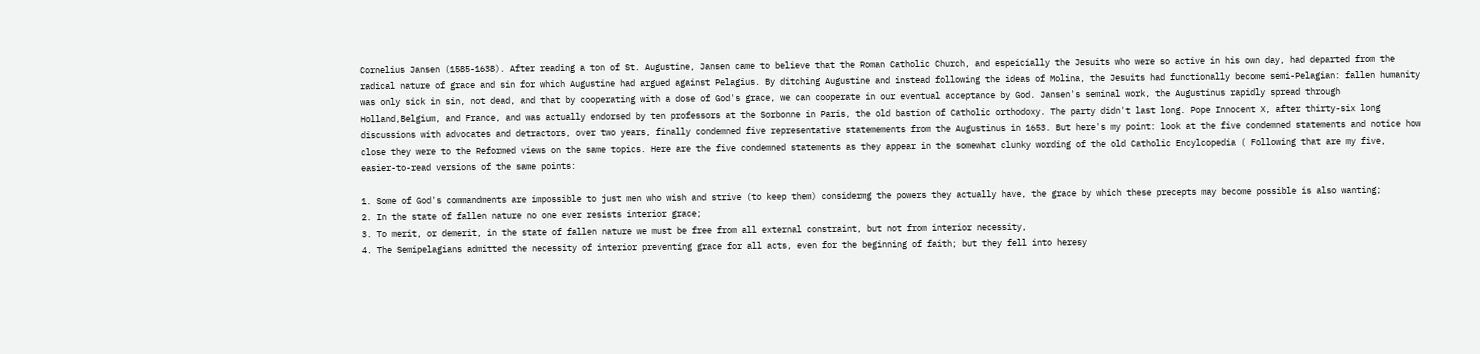Cornelius Jansen (1585-1638). After reading a ton of St. Augustine, Jansen came to believe that the Roman Catholic Church, and espeicially the Jesuits who were so active in his own day, had departed from the radical nature of grace and sin for which Augustine had argued against Pelagius. By ditching Augustine and instead following the ideas of Molina, the Jesuits had functionally become semi-Pelagian: fallen humanity was only sick in sin, not dead, and that by cooperating with a dose of God's grace, we can cooperate in our eventual acceptance by God. Jansen's seminal work, the Augustinus rapidly spread through Holland,Belgium, and France, and was actually endorsed by ten professors at the Sorbonne in Paris, the old bastion of Catholic orthodoxy. The party didn't last long. Pope Innocent X, after thirty-six long discussions with advocates and detractors, over two years, finally condemned five representative statemements from the Augustinus in 1653. But here's my point: look at the five condemned statements and notice how close they were to the Reformed views on the same topics. Here are the five condemned statements as they appear in the somewhat clunky wording of the old Catholic Encylcopedia ( Following that are my five, easier-to-read versions of the same points:

1. Some of God's commandments are impossible to just men who wish and strive (to keep them) considermg the powers they actually have, the grace by which these precepts may become possible is also wanting;
2. In the state of fallen nature no one ever resists interior grace;
3. To merit, or demerit, in the state of fallen nature we must be free from all external constraint, but not from interior necessity,
4. The Semipelagians admitted the necessity of interior preventing grace for all acts, even for the beginning of faith; but they fell into heresy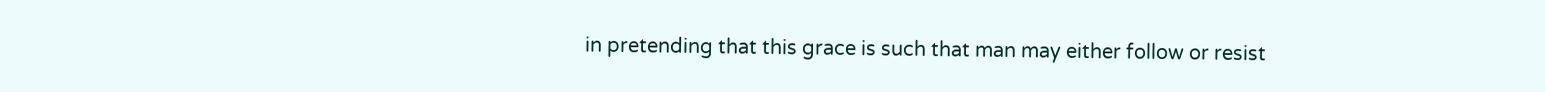in pretending that this grace is such that man may either follow or resist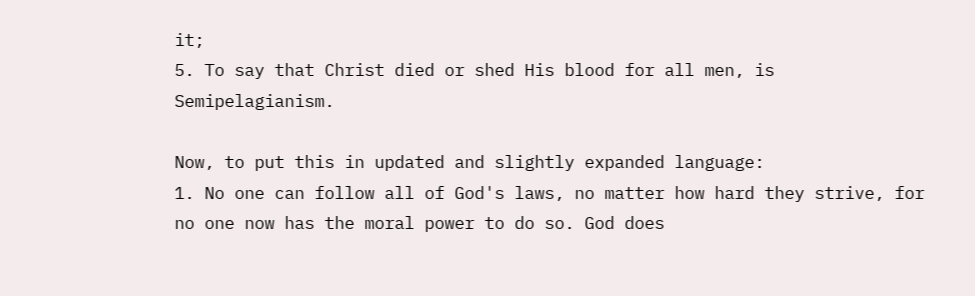it;
5. To say that Christ died or shed His blood for all men, is Semipelagianism.

Now, to put this in updated and slightly expanded language:
1. No one can follow all of God's laws, no matter how hard they strive, for no one now has the moral power to do so. God does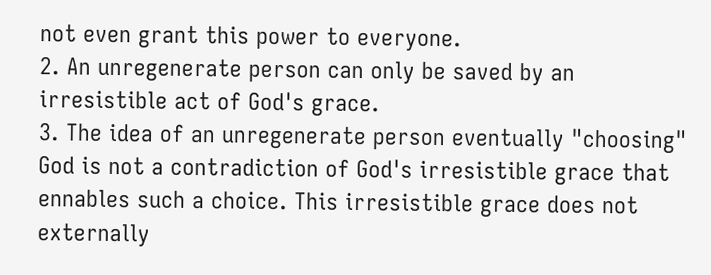not even grant this power to everyone.
2. An unregenerate person can only be saved by an irresistible act of God's grace.
3. The idea of an unregenerate person eventually "choosing" God is not a contradiction of God's irresistible grace that ennables such a choice. This irresistible grace does not externally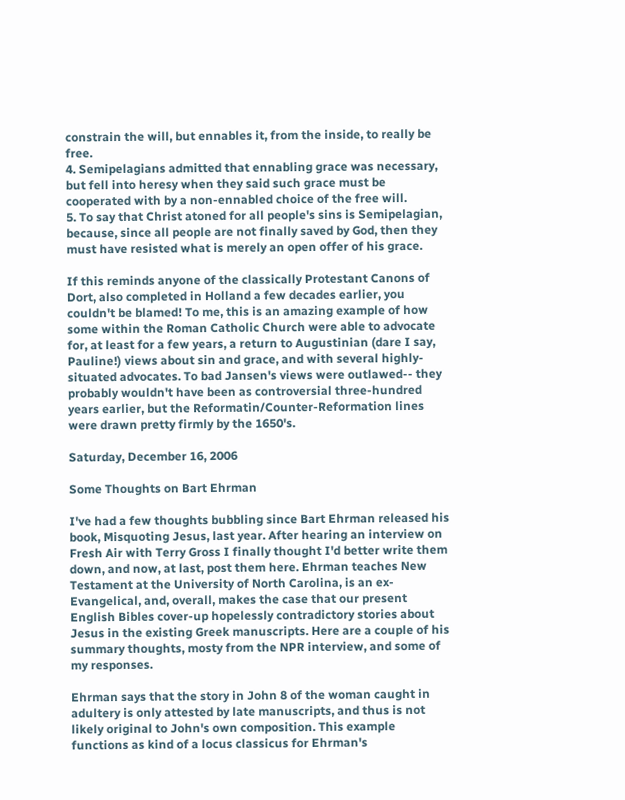constrain the will, but ennables it, from the inside, to really be free.
4. Semipelagians admitted that ennabling grace was necessary, but fell into heresy when they said such grace must be cooperated with by a non-ennabled choice of the free will.
5. To say that Christ atoned for all people's sins is Semipelagian, because, since all people are not finally saved by God, then they must have resisted what is merely an open offer of his grace.

If this reminds anyone of the classically Protestant Canons of Dort, also completed in Holland a few decades earlier, you couldn't be blamed! To me, this is an amazing example of how some within the Roman Catholic Church were able to advocate for, at least for a few years, a return to Augustinian (dare I say, Pauline!) views about sin and grace, and with several highly-situated advocates. To bad Jansen's views were outlawed-- they probably wouldn't have been as controversial three-hundred years earlier, but the Reformatin/Counter-Reformation lines were drawn pretty firmly by the 1650's.

Saturday, December 16, 2006

Some Thoughts on Bart Ehrman

I've had a few thoughts bubbling since Bart Ehrman released his book, Misquoting Jesus, last year. After hearing an interview on Fresh Air with Terry Gross I finally thought I'd better write them down, and now, at last, post them here. Ehrman teaches New Testament at the University of North Carolina, is an ex-Evangelical, and, overall, makes the case that our present English Bibles cover-up hopelessly contradictory stories about Jesus in the existing Greek manuscripts. Here are a couple of his summary thoughts, mosty from the NPR interview, and some of my responses.

Ehrman says that the story in John 8 of the woman caught in adultery is only attested by late manuscripts, and thus is not likely original to John's own composition. This example functions as kind of a locus classicus for Ehrman's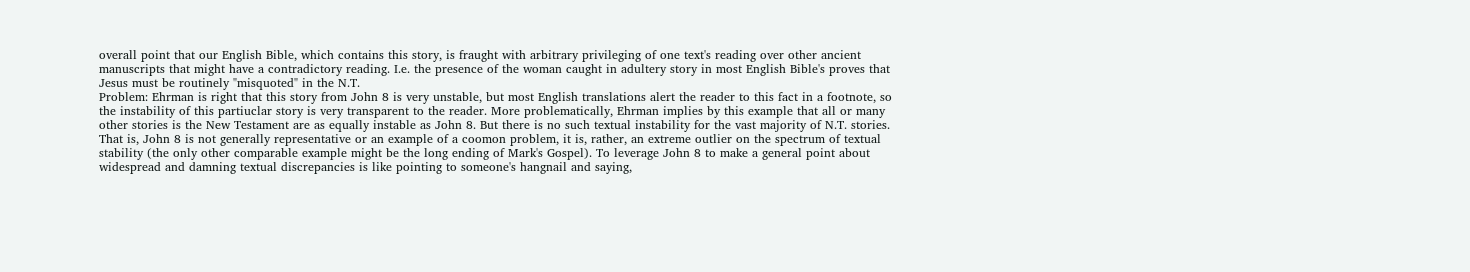overall point that our English Bible, which contains this story, is fraught with arbitrary privileging of one text's reading over other ancient manuscripts that might have a contradictory reading. I.e. the presence of the woman caught in adultery story in most English Bible's proves that Jesus must be routinely "misquoted" in the N.T.
Problem: Ehrman is right that this story from John 8 is very unstable, but most English translations alert the reader to this fact in a footnote, so the instability of this partiuclar story is very transparent to the reader. More problematically, Ehrman implies by this example that all or many other stories is the New Testament are as equally instable as John 8. But there is no such textual instability for the vast majority of N.T. stories. That is, John 8 is not generally representative or an example of a coomon problem, it is, rather, an extreme outlier on the spectrum of textual stability (the only other comparable example might be the long ending of Mark's Gospel). To leverage John 8 to make a general point about widespread and damning textual discrepancies is like pointing to someone's hangnail and saying,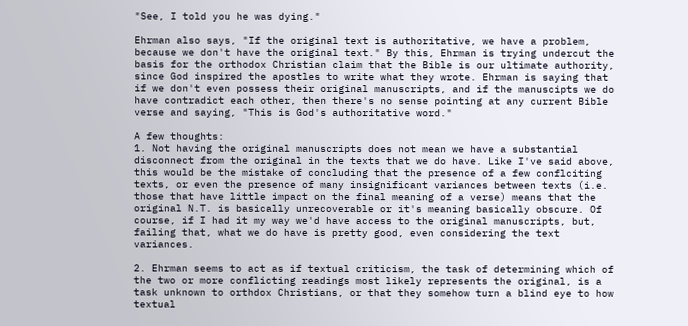"See, I told you he was dying."

Ehrman also says, "If the original text is authoritative, we have a problem, because we don't have the original text." By this, Ehrman is trying undercut the basis for the orthodox Christian claim that the Bible is our ultimate authority, since God inspired the apostles to write what they wrote. Ehrman is saying that if we don't even possess their original manuscripts, and if the manuscipts we do have contradict each other, then there's no sense pointing at any current Bible verse and saying, "This is God's authoritative word."

A few thoughts:
1. Not having the original manuscripts does not mean we have a substantial disconnect from the original in the texts that we do have. Like I've said above, this would be the mistake of concluding that the presence of a few conflciting texts, or even the presence of many insignificant variances between texts (i.e. those that have little impact on the final meaning of a verse) means that the original N.T. is basically unrecoverable or it's meaning basically obscure. Of course, if I had it my way we'd have access to the original manuscripts, but, failing that, what we do have is pretty good, even considering the text variances.

2. Ehrman seems to act as if textual criticism, the task of determining which of the two or more conflicting readings most likely represents the original, is a task unknown to orthdox Christians, or that they somehow turn a blind eye to how textual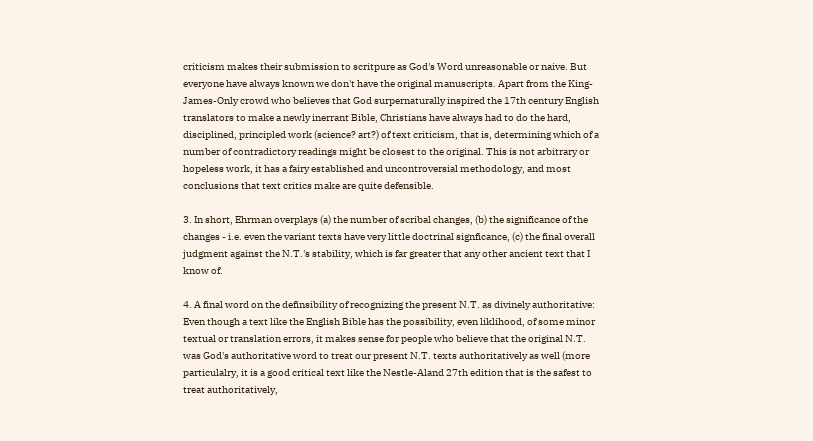criticism makes their submission to scritpure as God's Word unreasonable or naive. But everyone have always known we don't have the original manuscripts. Apart from the King-James-Only crowd who believes that God surpernaturally inspired the 17th century English translators to make a newly inerrant Bible, Christians have always had to do the hard, disciplined, principled work (science? art?) of text criticism, that is, determining which of a number of contradictory readings might be closest to the original. This is not arbitrary or hopeless work, it has a fairy established and uncontroversial methodology, and most conclusions that text critics make are quite defensible.

3. In short, Ehrman overplays (a) the number of scribal changes, (b) the significance of the changes - i.e. even the variant texts have very little doctrinal signficance, (c) the final overall judgment against the N.T.'s stability, which is far greater that any other ancient text that I know of.

4. A final word on the definsibility of recognizing the present N.T. as divinely authoritative: Even though a text like the English Bible has the possibility, even liklihood, of some minor textual or translation errors, it makes sense for people who believe that the original N.T. was God's authoritative word to treat our present N.T. texts authoritatively as well (more particulalry, it is a good critical text like the Nestle-Aland 27th edition that is the safest to treat authoritatively,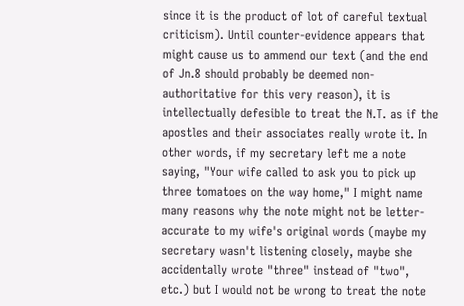since it is the product of lot of careful textual criticism). Until counter-evidence appears that might cause us to ammend our text (and the end of Jn.8 should probably be deemed non-authoritative for this very reason), it is intellectually defesible to treat the N.T. as if the apostles and their associates really wrote it. In other words, if my secretary left me a note saying, "Your wife called to ask you to pick up three tomatoes on the way home," I might name many reasons why the note might not be letter-accurate to my wife's original words (maybe my secretary wasn't listening closely, maybe she accidentally wrote "three" instead of "two", etc.) but I would not be wrong to treat the note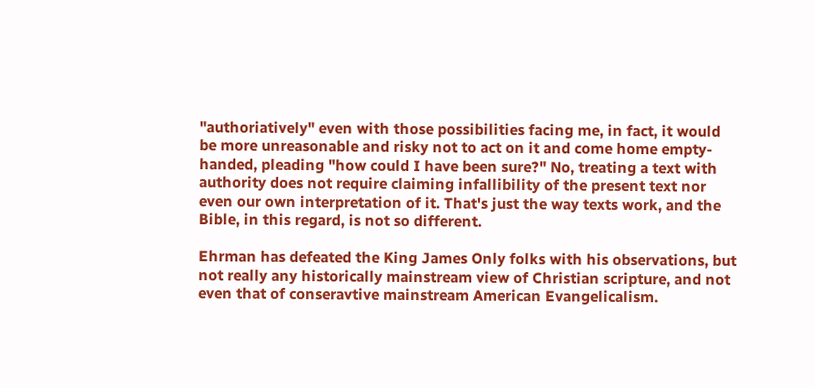"authoriatively" even with those possibilities facing me, in fact, it would be more unreasonable and risky not to act on it and come home empty-handed, pleading "how could I have been sure?" No, treating a text with authority does not require claiming infallibility of the present text nor even our own interpretation of it. That's just the way texts work, and the Bible, in this regard, is not so different.

Ehrman has defeated the King James Only folks with his observations, but not really any historically mainstream view of Christian scripture, and not even that of conseravtive mainstream American Evangelicalism.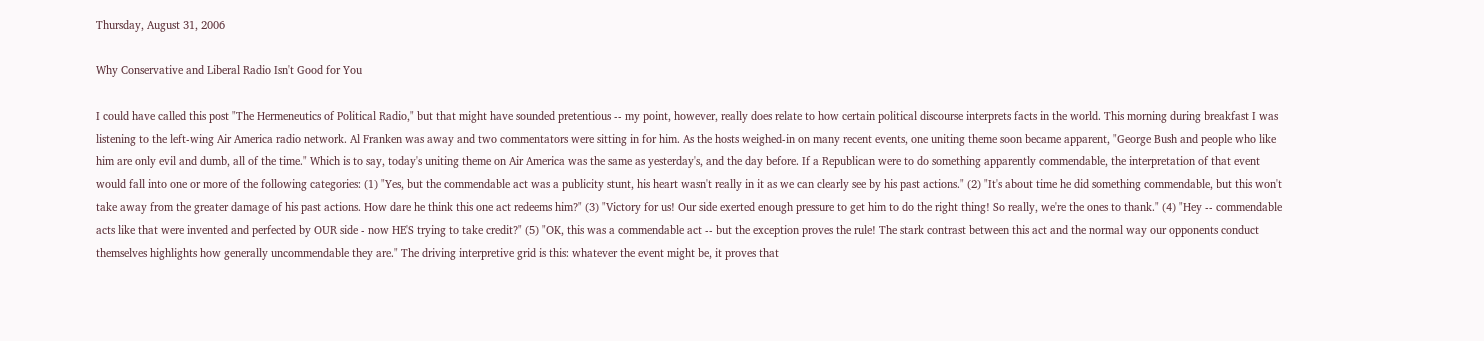Thursday, August 31, 2006

Why Conservative and Liberal Radio Isn't Good for You

I could have called this post "The Hermeneutics of Political Radio," but that might have sounded pretentious -- my point, however, really does relate to how certain political discourse interprets facts in the world. This morning during breakfast I was listening to the left-wing Air America radio network. Al Franken was away and two commentators were sitting in for him. As the hosts weighed-in on many recent events, one uniting theme soon became apparent, "George Bush and people who like him are only evil and dumb, all of the time." Which is to say, today's uniting theme on Air America was the same as yesterday's, and the day before. If a Republican were to do something apparently commendable, the interpretation of that event would fall into one or more of the following categories: (1) "Yes, but the commendable act was a publicity stunt, his heart wasn't really in it as we can clearly see by his past actions." (2) "It's about time he did something commendable, but this won't take away from the greater damage of his past actions. How dare he think this one act redeems him?" (3) "Victory for us! Our side exerted enough pressure to get him to do the right thing! So really, we're the ones to thank." (4) "Hey -- commendable acts like that were invented and perfected by OUR side - now HE'S trying to take credit?" (5) "OK, this was a commendable act -- but the exception proves the rule! The stark contrast between this act and the normal way our opponents conduct themselves highlights how generally uncommendable they are." The driving interpretive grid is this: whatever the event might be, it proves that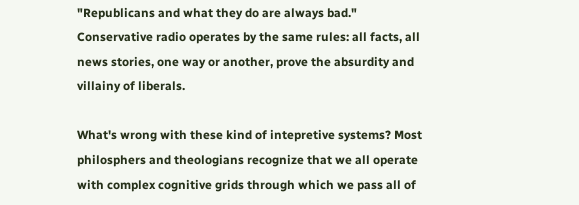"Republicans and what they do are always bad." Conservative radio operates by the same rules: all facts, all news stories, one way or another, prove the absurdity and villainy of liberals.

What's wrong with these kind of intepretive systems? Most philosphers and theologians recognize that we all operate with complex cognitive grids through which we pass all of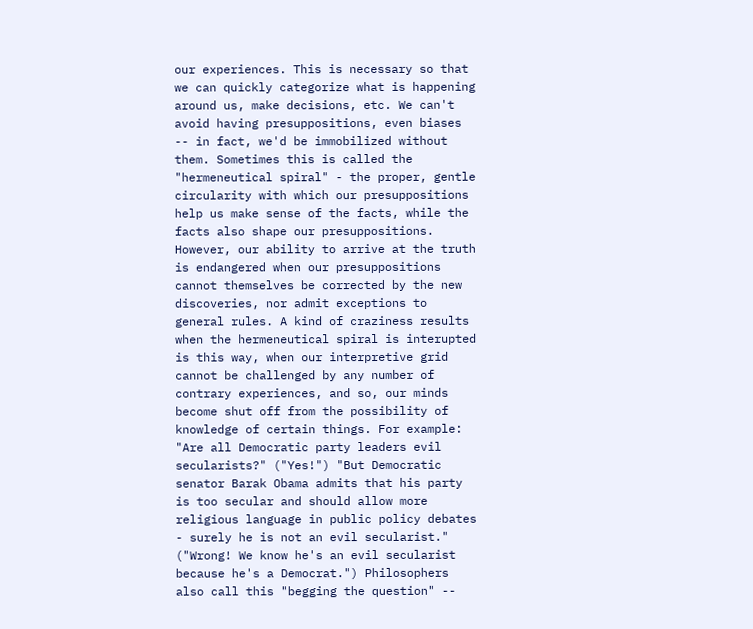our experiences. This is necessary so that we can quickly categorize what is happening around us, make decisions, etc. We can't avoid having presuppositions, even biases -- in fact, we'd be immobilized without them. Sometimes this is called the "hermeneutical spiral" - the proper, gentle circularity with which our presuppositions help us make sense of the facts, while the facts also shape our presuppositions. However, our ability to arrive at the truth is endangered when our presuppositions cannot themselves be corrected by the new discoveries, nor admit exceptions to general rules. A kind of craziness results when the hermeneutical spiral is interupted is this way, when our interpretive grid cannot be challenged by any number of contrary experiences, and so, our minds become shut off from the possibility of knowledge of certain things. For example: "Are all Democratic party leaders evil secularists?" ("Yes!") "But Democratic senator Barak Obama admits that his party is too secular and should allow more religious language in public policy debates - surely he is not an evil secularist." ("Wrong! We know he's an evil secularist because he's a Democrat.") Philosophers also call this "begging the question" --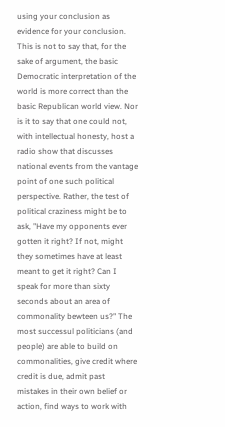using your conclusion as evidence for your conclusion. This is not to say that, for the sake of argument, the basic Democratic interpretation of the world is more correct than the basic Republican world view. Nor is it to say that one could not, with intellectual honesty, host a radio show that discusses national events from the vantage point of one such political perspective. Rather, the test of political craziness might be to ask, "Have my opponents ever gotten it right? If not, might they sometimes have at least meant to get it right? Can I speak for more than sixty seconds about an area of commonality bewteen us?" The most successul politicians (and people) are able to build on commonalities, give credit where credit is due, admit past mistakes in their own belief or action, find ways to work with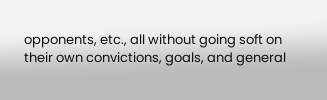opponents, etc., all without going soft on their own convictions, goals, and general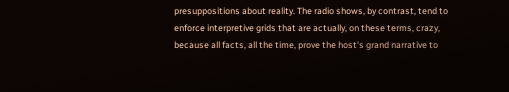presuppositions about reality. The radio shows, by contrast, tend to enforce interpretive grids that are actually, on these terms, crazy, because all facts, all the time, prove the host's grand narrative to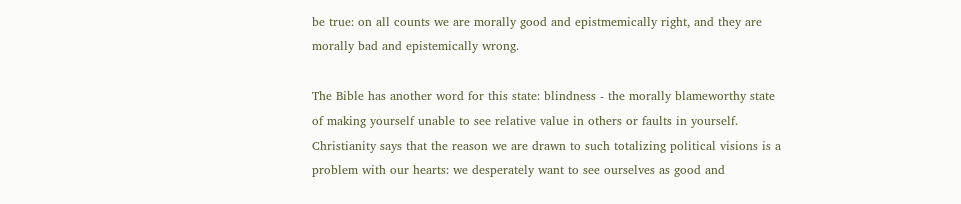be true: on all counts we are morally good and epistmemically right, and they are morally bad and epistemically wrong.

The Bible has another word for this state: blindness - the morally blameworthy state of making yourself unable to see relative value in others or faults in yourself. Christianity says that the reason we are drawn to such totalizing political visions is a problem with our hearts: we desperately want to see ourselves as good and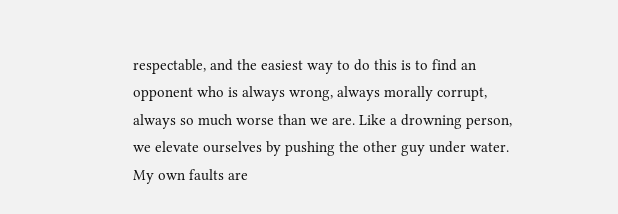respectable, and the easiest way to do this is to find an opponent who is always wrong, always morally corrupt, always so much worse than we are. Like a drowning person, we elevate ourselves by pushing the other guy under water. My own faults are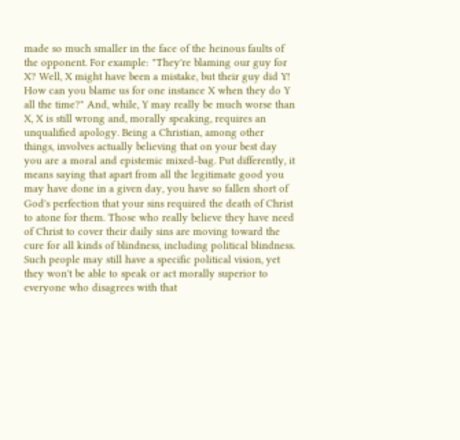made so much smaller in the face of the heinous faults of the opponent. For example: "They're blaming our guy for X? Well, X might have been a mistake, but their guy did Y! How can you blame us for one instance X when they do Y all the time?" And, while, Y may really be much worse than X, X is still wrong and, morally speaking, requires an unqualified apology. Being a Christian, among other things, involves actually believing that on your best day you are a moral and epistemic mixed-bag. Put differently, it means saying that apart from all the legitimate good you may have done in a given day, you have so fallen short of God's perfection that your sins required the death of Christ to atone for them. Those who really believe they have need of Christ to cover their daily sins are moving toward the cure for all kinds of blindness, including political blindness. Such people may still have a specific political vision, yet they won't be able to speak or act morally superior to everyone who disagrees with that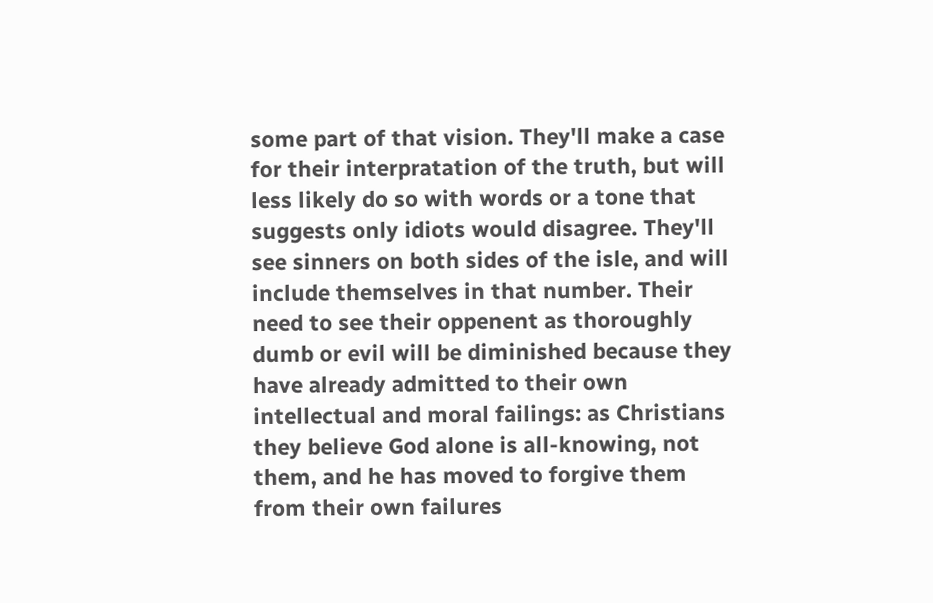some part of that vision. They'll make a case for their interpratation of the truth, but will less likely do so with words or a tone that suggests only idiots would disagree. They'll see sinners on both sides of the isle, and will include themselves in that number. Their need to see their oppenent as thoroughly dumb or evil will be diminished because they have already admitted to their own intellectual and moral failings: as Christians they believe God alone is all-knowing, not them, and he has moved to forgive them from their own failures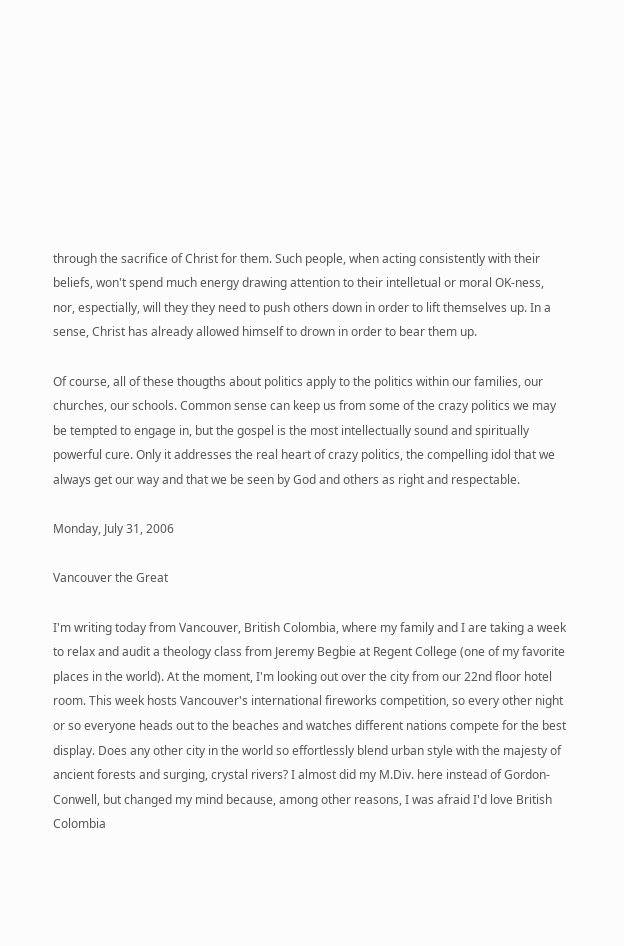through the sacrifice of Christ for them. Such people, when acting consistently with their beliefs, won't spend much energy drawing attention to their intelletual or moral OK-ness, nor, espectially, will they they need to push others down in order to lift themselves up. In a sense, Christ has already allowed himself to drown in order to bear them up.

Of course, all of these thougths about politics apply to the politics within our families, our churches, our schools. Common sense can keep us from some of the crazy politics we may be tempted to engage in, but the gospel is the most intellectually sound and spiritually powerful cure. Only it addresses the real heart of crazy politics, the compelling idol that we always get our way and that we be seen by God and others as right and respectable.

Monday, July 31, 2006

Vancouver the Great

I'm writing today from Vancouver, British Colombia, where my family and I are taking a week to relax and audit a theology class from Jeremy Begbie at Regent College (one of my favorite places in the world). At the moment, I'm looking out over the city from our 22nd floor hotel room. This week hosts Vancouver's international fireworks competition, so every other night or so everyone heads out to the beaches and watches different nations compete for the best display. Does any other city in the world so effortlessly blend urban style with the majesty of ancient forests and surging, crystal rivers? I almost did my M.Div. here instead of Gordon-Conwell, but changed my mind because, among other reasons, I was afraid I'd love British Colombia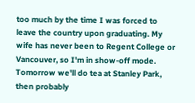too much by the time I was forced to leave the country upon graduating. My wife has never been to Regent College or Vancouver, so I'm in show-off mode. Tomorrow we'll do tea at Stanley Park, then probably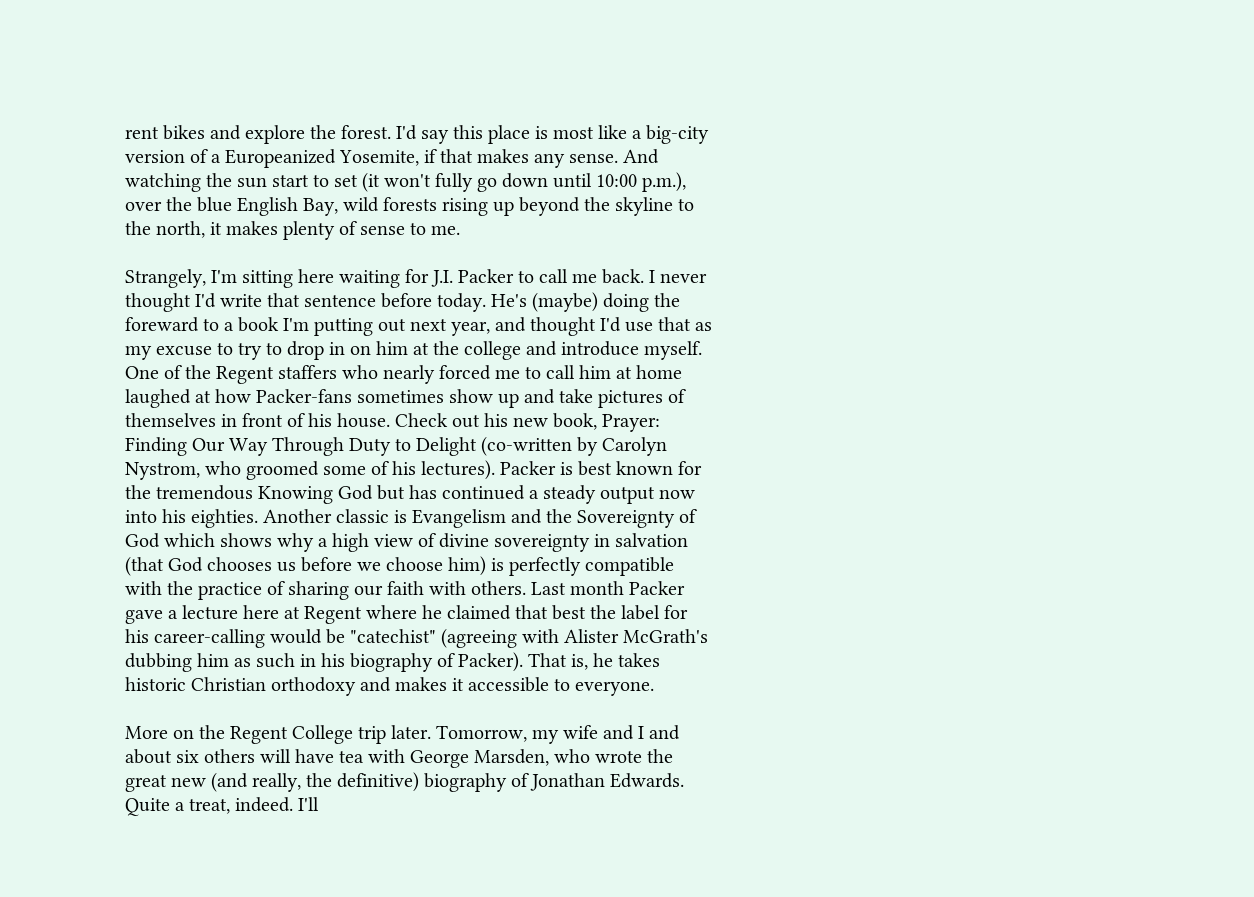rent bikes and explore the forest. I'd say this place is most like a big-city version of a Europeanized Yosemite, if that makes any sense. And watching the sun start to set (it won't fully go down until 10:00 p.m.), over the blue English Bay, wild forests rising up beyond the skyline to the north, it makes plenty of sense to me.

Strangely, I'm sitting here waiting for J.I. Packer to call me back. I never thought I'd write that sentence before today. He's (maybe) doing the foreward to a book I'm putting out next year, and thought I'd use that as my excuse to try to drop in on him at the college and introduce myself. One of the Regent staffers who nearly forced me to call him at home laughed at how Packer-fans sometimes show up and take pictures of themselves in front of his house. Check out his new book, Prayer: Finding Our Way Through Duty to Delight (co-written by Carolyn Nystrom, who groomed some of his lectures). Packer is best known for the tremendous Knowing God but has continued a steady output now into his eighties. Another classic is Evangelism and the Sovereignty of God which shows why a high view of divine sovereignty in salvation (that God chooses us before we choose him) is perfectly compatible with the practice of sharing our faith with others. Last month Packer gave a lecture here at Regent where he claimed that best the label for his career-calling would be "catechist" (agreeing with Alister McGrath's dubbing him as such in his biography of Packer). That is, he takes historic Christian orthodoxy and makes it accessible to everyone.

More on the Regent College trip later. Tomorrow, my wife and I and about six others will have tea with George Marsden, who wrote the great new (and really, the definitive) biography of Jonathan Edwards. Quite a treat, indeed. I'll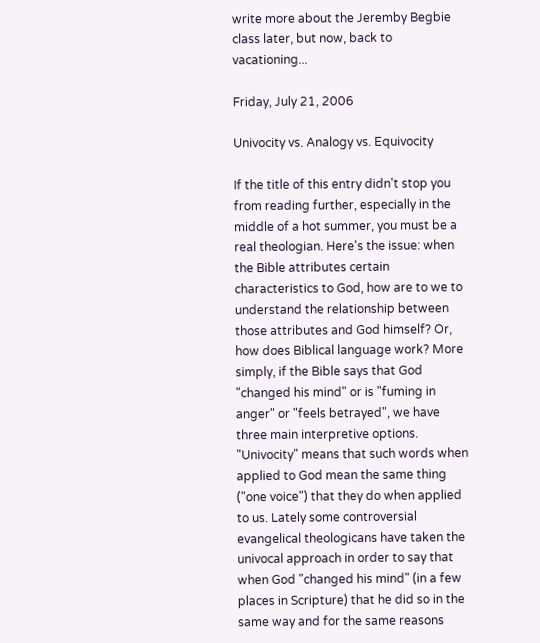write more about the Jeremby Begbie class later, but now, back to vacationing...

Friday, July 21, 2006

Univocity vs. Analogy vs. Equivocity

If the title of this entry didn't stop you from reading further, especially in the middle of a hot summer, you must be a real theologian. Here's the issue: when the Bible attributes certain characteristics to God, how are to we to understand the relationship between those attributes and God himself? Or, how does Biblical language work? More simply, if the Bible says that God "changed his mind" or is "fuming in anger" or "feels betrayed", we have three main interpretive options. "Univocity" means that such words when applied to God mean the same thing ("one voice") that they do when applied to us. Lately some controversial evangelical theologicans have taken the univocal approach in order to say that when God "changed his mind" (in a few places in Scripture) that he did so in the same way and for the same reasons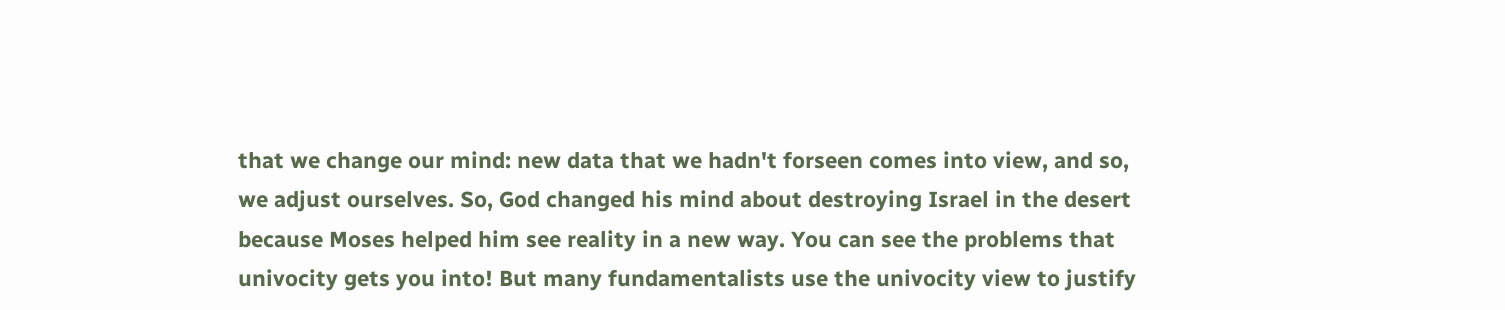that we change our mind: new data that we hadn't forseen comes into view, and so, we adjust ourselves. So, God changed his mind about destroying Israel in the desert because Moses helped him see reality in a new way. You can see the problems that univocity gets you into! But many fundamentalists use the univocity view to justify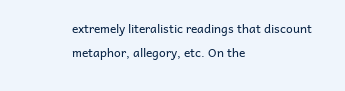extremely literalistic readings that discount metaphor, allegory, etc. On the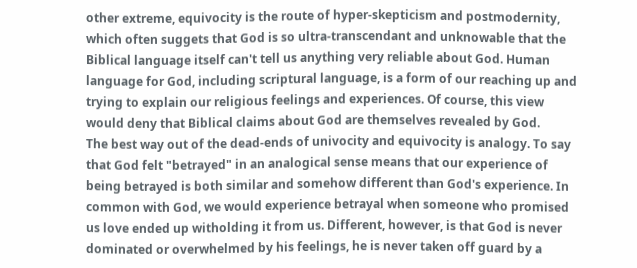other extreme, equivocity is the route of hyper-skepticism and postmodernity, which often suggets that God is so ultra-transcendant and unknowable that the Biblical language itself can't tell us anything very reliable about God. Human language for God, including scriptural language, is a form of our reaching up and trying to explain our religious feelings and experiences. Of course, this view would deny that Biblical claims about God are themselves revealed by God.
The best way out of the dead-ends of univocity and equivocity is analogy. To say that God felt "betrayed" in an analogical sense means that our experience of being betrayed is both similar and somehow different than God's experience. In common with God, we would experience betrayal when someone who promised us love ended up witholding it from us. Different, however, is that God is never dominated or overwhelmed by his feelings, he is never taken off guard by a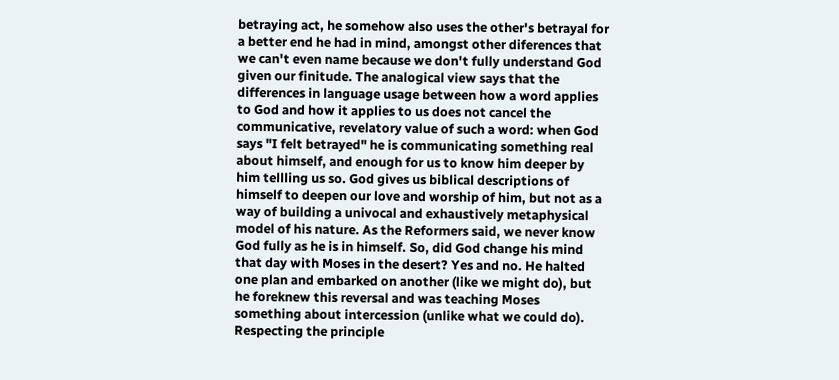betraying act, he somehow also uses the other's betrayal for a better end he had in mind, amongst other diferences that we can't even name because we don't fully understand God given our finitude. The analogical view says that the differences in language usage between how a word applies to God and how it applies to us does not cancel the communicative, revelatory value of such a word: when God says "I felt betrayed" he is communicating something real about himself, and enough for us to know him deeper by him tellling us so. God gives us biblical descriptions of himself to deepen our love and worship of him, but not as a way of building a univocal and exhaustively metaphysical model of his nature. As the Reformers said, we never know God fully as he is in himself. So, did God change his mind that day with Moses in the desert? Yes and no. He halted one plan and embarked on another (like we might do), but he foreknew this reversal and was teaching Moses something about intercession (unlike what we could do). Respecting the principle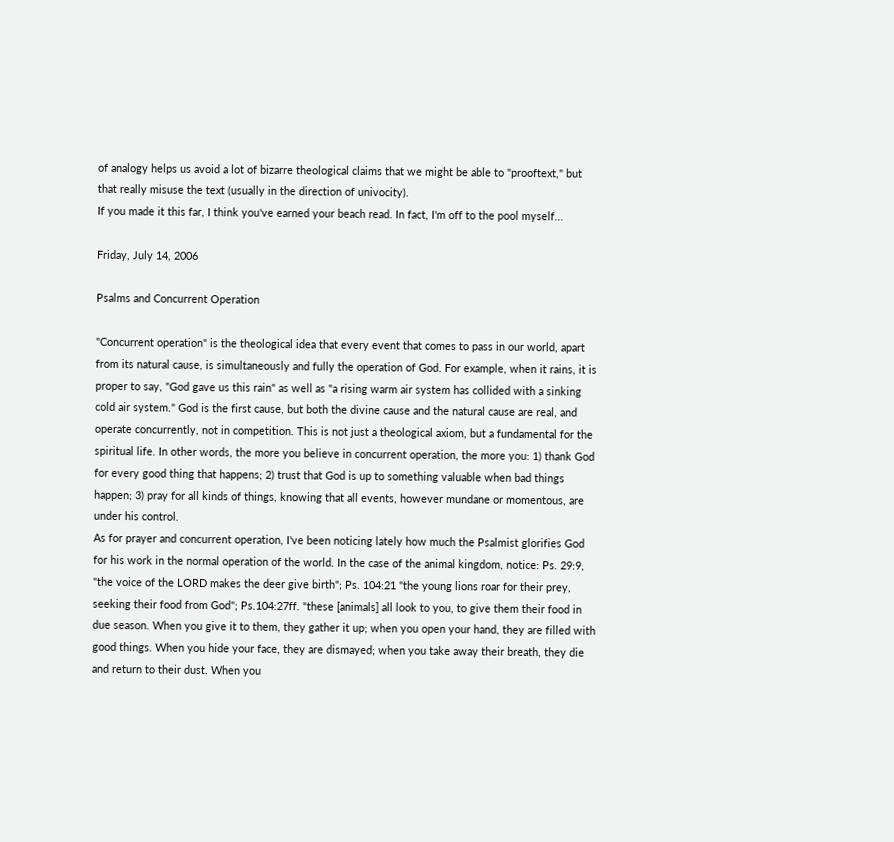of analogy helps us avoid a lot of bizarre theological claims that we might be able to "prooftext," but that really misuse the text (usually in the direction of univocity).
If you made it this far, I think you've earned your beach read. In fact, I'm off to the pool myself...

Friday, July 14, 2006

Psalms and Concurrent Operation

"Concurrent operation" is the theological idea that every event that comes to pass in our world, apart from its natural cause, is simultaneously and fully the operation of God. For example, when it rains, it is proper to say, "God gave us this rain" as well as "a rising warm air system has collided with a sinking cold air system." God is the first cause, but both the divine cause and the natural cause are real, and operate concurrently, not in competition. This is not just a theological axiom, but a fundamental for the spiritual life. In other words, the more you believe in concurrent operation, the more you: 1) thank God for every good thing that happens; 2) trust that God is up to something valuable when bad things happen; 3) pray for all kinds of things, knowing that all events, however mundane or momentous, are under his control.
As for prayer and concurrent operation, I've been noticing lately how much the Psalmist glorifies God for his work in the normal operation of the world. In the case of the animal kingdom, notice: Ps. 29:9, "the voice of the LORD makes the deer give birth"; Ps. 104:21 "the young lions roar for their prey, seeking their food from God"; Ps.104:27ff. "these [animals] all look to you, to give them their food in due season. When you give it to them, they gather it up; when you open your hand, they are filled with good things. When you hide your face, they are dismayed; when you take away their breath, they die and return to their dust. When you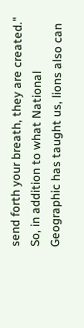send forth your breath, they are created." So, in addition to what National Geographic has taught us, lions also can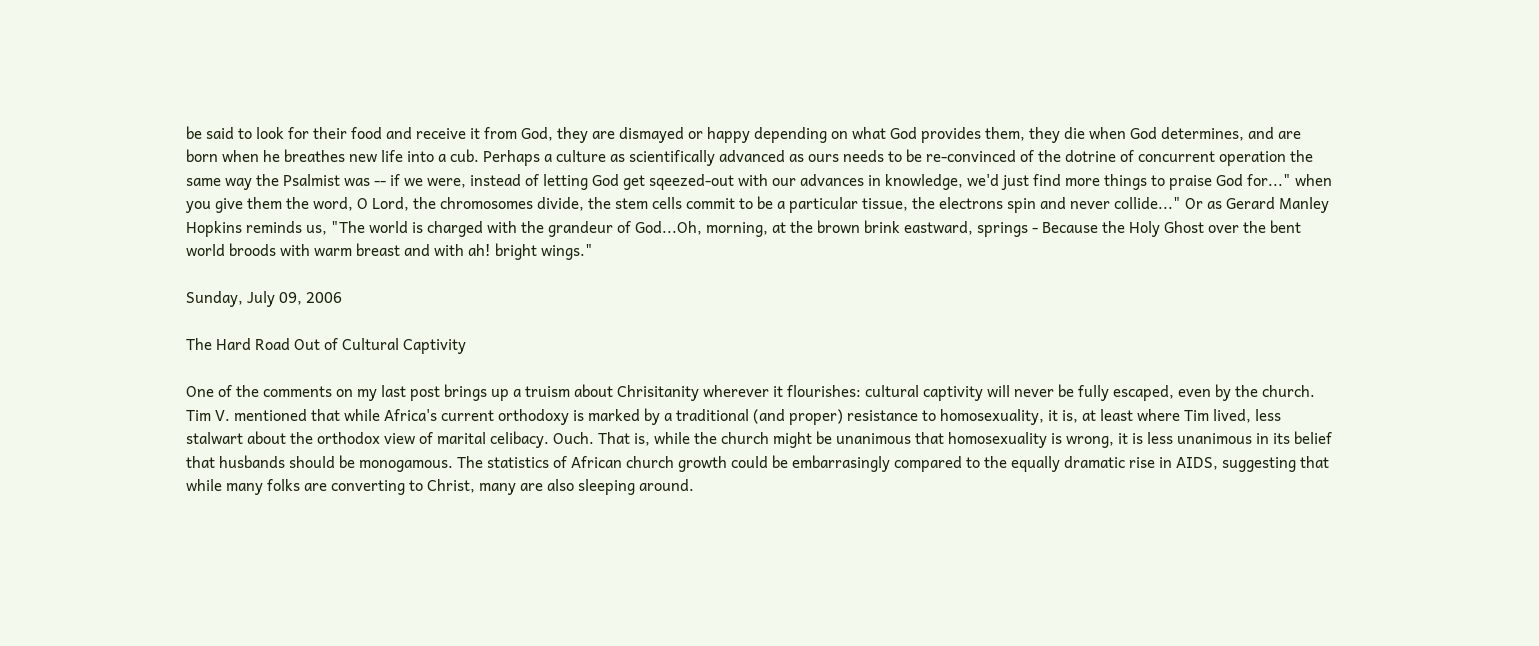be said to look for their food and receive it from God, they are dismayed or happy depending on what God provides them, they die when God determines, and are born when he breathes new life into a cub. Perhaps a culture as scientifically advanced as ours needs to be re-convinced of the dotrine of concurrent operation the same way the Psalmist was -- if we were, instead of letting God get sqeezed-out with our advances in knowledge, we'd just find more things to praise God for..." when you give them the word, O Lord, the chromosomes divide, the stem cells commit to be a particular tissue, the electrons spin and never collide..." Or as Gerard Manley Hopkins reminds us, "The world is charged with the grandeur of God...Oh, morning, at the brown brink eastward, springs - Because the Holy Ghost over the bent world broods with warm breast and with ah! bright wings."

Sunday, July 09, 2006

The Hard Road Out of Cultural Captivity

One of the comments on my last post brings up a truism about Chrisitanity wherever it flourishes: cultural captivity will never be fully escaped, even by the church. Tim V. mentioned that while Africa's current orthodoxy is marked by a traditional (and proper) resistance to homosexuality, it is, at least where Tim lived, less stalwart about the orthodox view of marital celibacy. Ouch. That is, while the church might be unanimous that homosexuality is wrong, it is less unanimous in its belief that husbands should be monogamous. The statistics of African church growth could be embarrasingly compared to the equally dramatic rise in AIDS, suggesting that while many folks are converting to Christ, many are also sleeping around.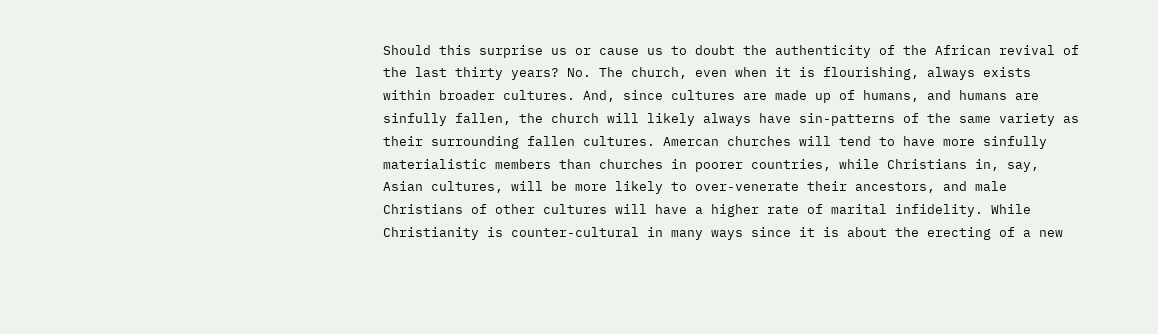Should this surprise us or cause us to doubt the authenticity of the African revival of the last thirty years? No. The church, even when it is flourishing, always exists within broader cultures. And, since cultures are made up of humans, and humans are sinfully fallen, the church will likely always have sin-patterns of the same variety as their surrounding fallen cultures. Amercan churches will tend to have more sinfully materialistic members than churches in poorer countries, while Christians in, say, Asian cultures, will be more likely to over-venerate their ancestors, and male Christians of other cultures will have a higher rate of marital infidelity. While Christianity is counter-cultural in many ways since it is about the erecting of a new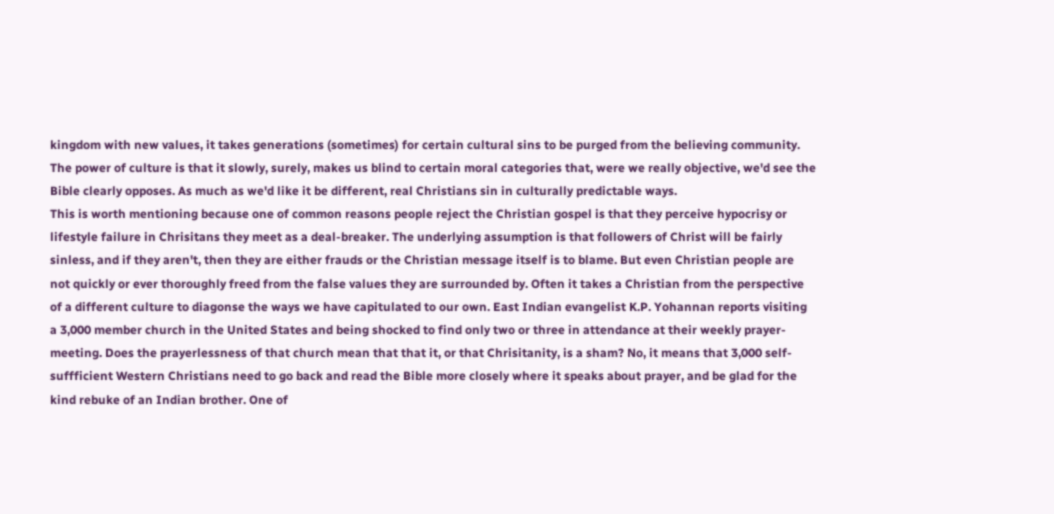kingdom with new values, it takes generations (sometimes) for certain cultural sins to be purged from the believing community. The power of culture is that it slowly, surely, makes us blind to certain moral categories that, were we really objective, we'd see the Bible clearly opposes. As much as we'd like it be different, real Christians sin in culturally predictable ways.
This is worth mentioning because one of common reasons people reject the Christian gospel is that they perceive hypocrisy or lifestyle failure in Chrisitans they meet as a deal-breaker. The underlying assumption is that followers of Christ will be fairly sinless, and if they aren't, then they are either frauds or the Christian message itself is to blame. But even Christian people are not quickly or ever thoroughly freed from the false values they are surrounded by. Often it takes a Christian from the perspective of a different culture to diagonse the ways we have capitulated to our own. East Indian evangelist K.P. Yohannan reports visiting a 3,000 member church in the United States and being shocked to find only two or three in attendance at their weekly prayer-meeting. Does the prayerlessness of that church mean that that it, or that Chrisitanity, is a sham? No, it means that 3,000 self-suffficient Western Christians need to go back and read the Bible more closely where it speaks about prayer, and be glad for the kind rebuke of an Indian brother. One of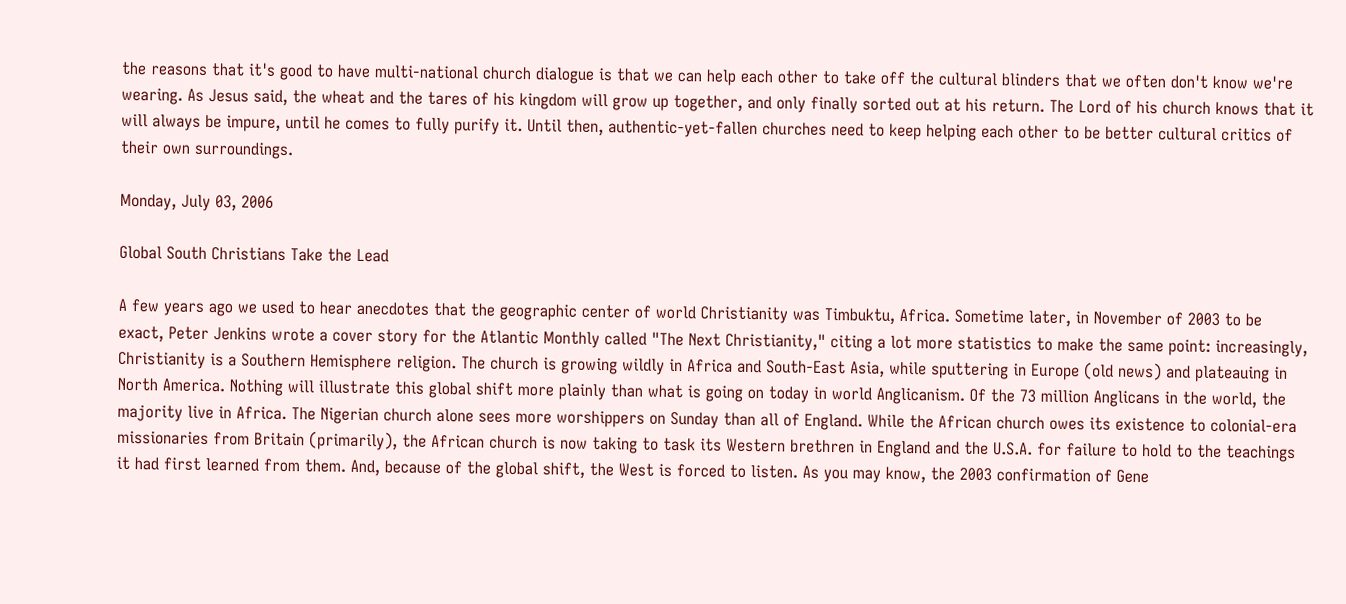the reasons that it's good to have multi-national church dialogue is that we can help each other to take off the cultural blinders that we often don't know we're wearing. As Jesus said, the wheat and the tares of his kingdom will grow up together, and only finally sorted out at his return. The Lord of his church knows that it will always be impure, until he comes to fully purify it. Until then, authentic-yet-fallen churches need to keep helping each other to be better cultural critics of their own surroundings.

Monday, July 03, 2006

Global South Christians Take the Lead

A few years ago we used to hear anecdotes that the geographic center of world Christianity was Timbuktu, Africa. Sometime later, in November of 2003 to be exact, Peter Jenkins wrote a cover story for the Atlantic Monthly called "The Next Christianity," citing a lot more statistics to make the same point: increasingly, Christianity is a Southern Hemisphere religion. The church is growing wildly in Africa and South-East Asia, while sputtering in Europe (old news) and plateauing in North America. Nothing will illustrate this global shift more plainly than what is going on today in world Anglicanism. Of the 73 million Anglicans in the world, the majority live in Africa. The Nigerian church alone sees more worshippers on Sunday than all of England. While the African church owes its existence to colonial-era missionaries from Britain (primarily), the African church is now taking to task its Western brethren in England and the U.S.A. for failure to hold to the teachings it had first learned from them. And, because of the global shift, the West is forced to listen. As you may know, the 2003 confirmation of Gene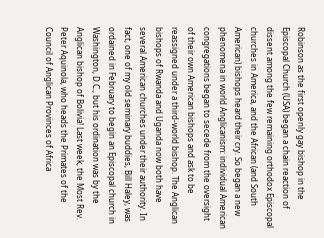Robinson as the first openly gay bishop in the Episcopal Church (USA) began a chain reaction of dissent among the few remaining orthodox Episcopal churches in America, and the African (and South American) bishops heard their cry. So began a new phenomena in world Anglicanism: individual American congregations began to secede from the oversight of their own American bishops and ask to be reassigned under a third-world bishop. The Anglican bishops of Rwanda and Uganda now both have several American churches under their authority. In fact, one of my old seminary buddies, Bill Haley, was ordained in February to begin an Episcopal church in Washington, D.C., but his ordination was by the Anglican bishop of Bolivia! Last week, the Most Rev. Peter Aquinola, who heads the Primates of the Council of Anglican Provinces of Africa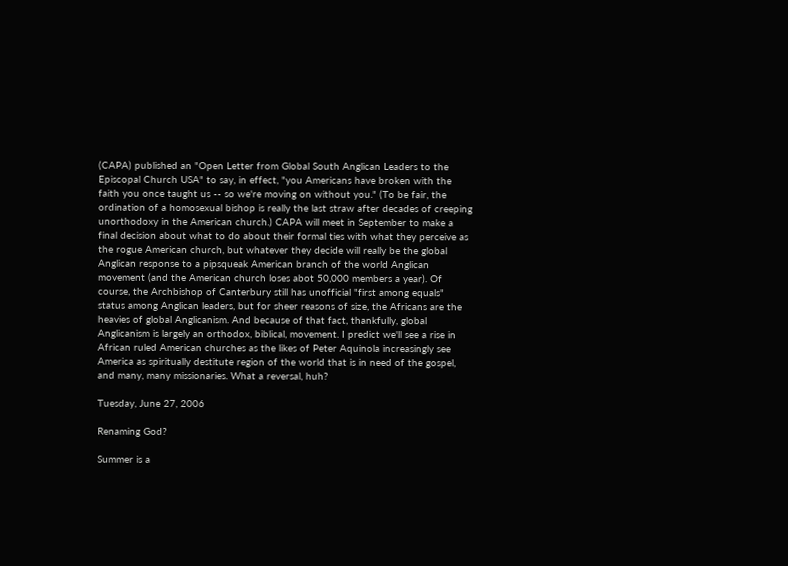(CAPA) published an "Open Letter from Global South Anglican Leaders to the Episcopal Church USA" to say, in effect, "you Americans have broken with the faith you once taught us -- so we're moving on without you." (To be fair, the ordination of a homosexual bishop is really the last straw after decades of creeping unorthodoxy in the American church.) CAPA will meet in September to make a final decision about what to do about their formal ties with what they perceive as the rogue American church, but whatever they decide will really be the global Anglican response to a pipsqueak American branch of the world Anglican movement (and the American church loses abot 50,000 members a year). Of course, the Archbishop of Canterbury still has unofficial "first among equals" status among Anglican leaders, but for sheer reasons of size, the Africans are the heavies of global Anglicanism. And because of that fact, thankfully, global Anglicanism is largely an orthodox, biblical, movement. I predict we'll see a rise in African ruled American churches as the likes of Peter Aquinola increasingly see America as spiritually destitute region of the world that is in need of the gospel, and many, many missionaries. What a reversal, huh?

Tuesday, June 27, 2006

Renaming God?

Summer is a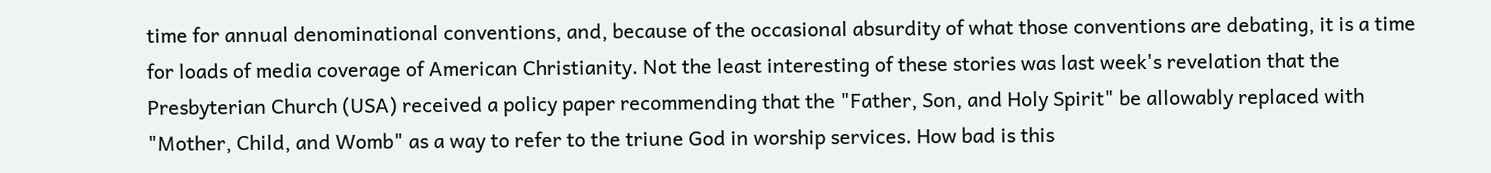time for annual denominational conventions, and, because of the occasional absurdity of what those conventions are debating, it is a time for loads of media coverage of American Christianity. Not the least interesting of these stories was last week's revelation that the Presbyterian Church (USA) received a policy paper recommending that the "Father, Son, and Holy Spirit" be allowably replaced with "Mother, Child, and Womb" as a way to refer to the triune God in worship services. How bad is this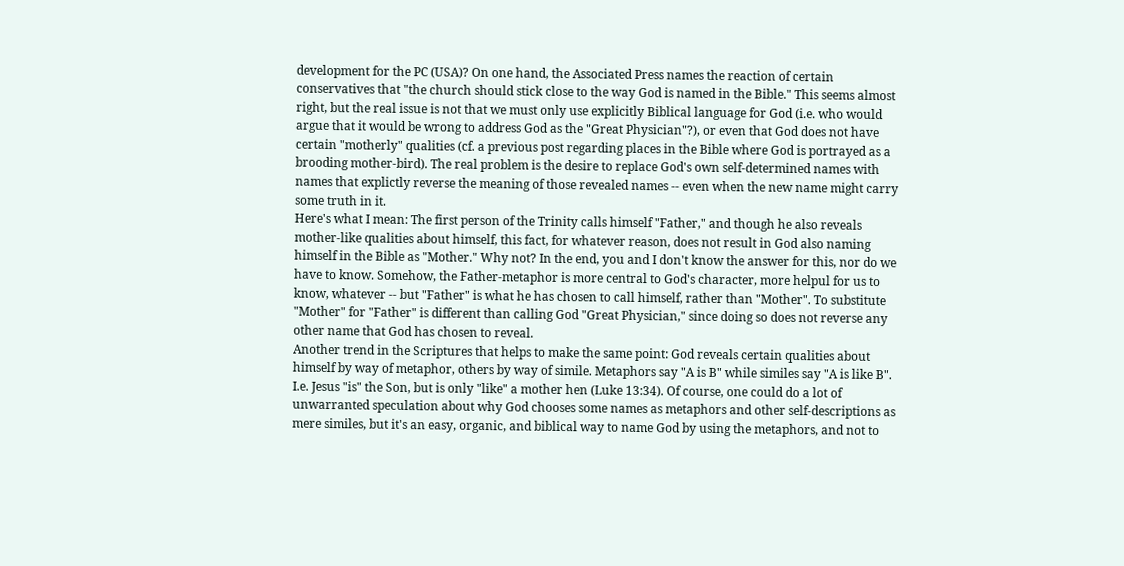development for the PC (USA)? On one hand, the Associated Press names the reaction of certain conservatives that "the church should stick close to the way God is named in the Bible." This seems almost right, but the real issue is not that we must only use explicitly Biblical language for God (i.e. who would argue that it would be wrong to address God as the "Great Physician"?), or even that God does not have certain "motherly" qualities (cf. a previous post regarding places in the Bible where God is portrayed as a brooding mother-bird). The real problem is the desire to replace God's own self-determined names with names that explictly reverse the meaning of those revealed names -- even when the new name might carry some truth in it.
Here's what I mean: The first person of the Trinity calls himself "Father," and though he also reveals mother-like qualities about himself, this fact, for whatever reason, does not result in God also naming himself in the Bible as "Mother." Why not? In the end, you and I don't know the answer for this, nor do we have to know. Somehow, the Father-metaphor is more central to God's character, more helpul for us to know, whatever -- but "Father" is what he has chosen to call himself, rather than "Mother". To substitute "Mother" for "Father" is different than calling God "Great Physician," since doing so does not reverse any other name that God has chosen to reveal.
Another trend in the Scriptures that helps to make the same point: God reveals certain qualities about himself by way of metaphor, others by way of simile. Metaphors say "A is B" while similes say "A is like B". I.e. Jesus "is" the Son, but is only "like" a mother hen (Luke 13:34). Of course, one could do a lot of unwarranted speculation about why God chooses some names as metaphors and other self-descriptions as mere similes, but it's an easy, organic, and biblical way to name God by using the metaphors, and not to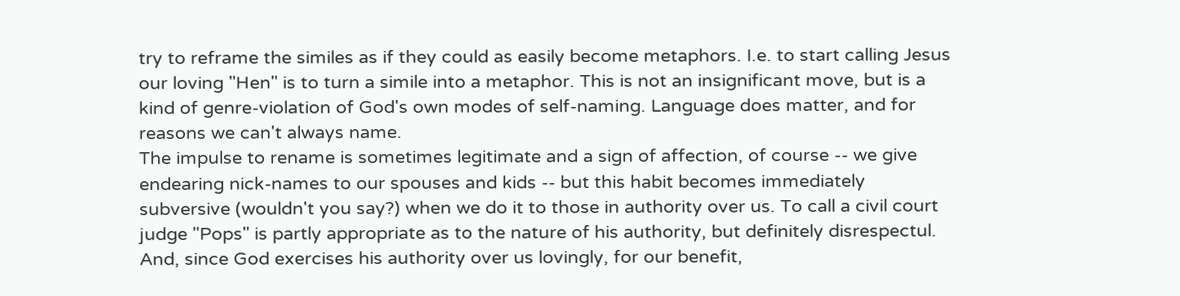try to reframe the similes as if they could as easily become metaphors. I.e. to start calling Jesus our loving "Hen" is to turn a simile into a metaphor. This is not an insignificant move, but is a kind of genre-violation of God's own modes of self-naming. Language does matter, and for reasons we can't always name.
The impulse to rename is sometimes legitimate and a sign of affection, of course -- we give endearing nick-names to our spouses and kids -- but this habit becomes immediately subversive (wouldn't you say?) when we do it to those in authority over us. To call a civil court judge "Pops" is partly appropriate as to the nature of his authority, but definitely disrespectul. And, since God exercises his authority over us lovingly, for our benefit,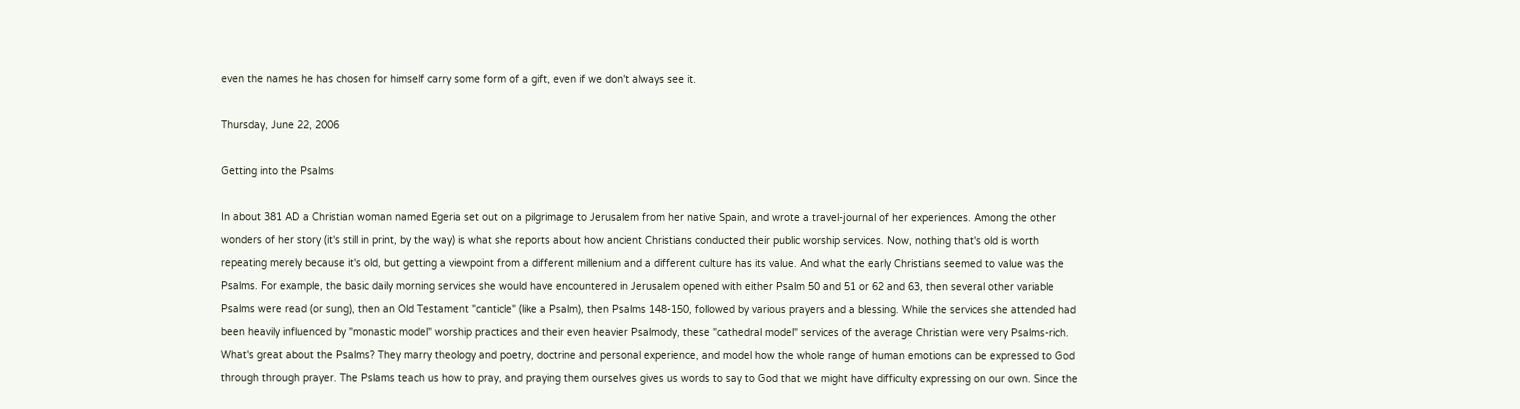even the names he has chosen for himself carry some form of a gift, even if we don't always see it.

Thursday, June 22, 2006

Getting into the Psalms

In about 381 AD a Christian woman named Egeria set out on a pilgrimage to Jerusalem from her native Spain, and wrote a travel-journal of her experiences. Among the other wonders of her story (it's still in print, by the way) is what she reports about how ancient Christians conducted their public worship services. Now, nothing that's old is worth repeating merely because it's old, but getting a viewpoint from a different millenium and a different culture has its value. And what the early Christians seemed to value was the Psalms. For example, the basic daily morning services she would have encountered in Jerusalem opened with either Psalm 50 and 51 or 62 and 63, then several other variable Psalms were read (or sung), then an Old Testament "canticle" (like a Psalm), then Psalms 148-150, followed by various prayers and a blessing. While the services she attended had been heavily influenced by "monastic model" worship practices and their even heavier Psalmody, these "cathedral model" services of the average Christian were very Psalms-rich.
What's great about the Psalms? They marry theology and poetry, doctrine and personal experience, and model how the whole range of human emotions can be expressed to God through through prayer. The Pslams teach us how to pray, and praying them ourselves gives us words to say to God that we might have difficulty expressing on our own. Since the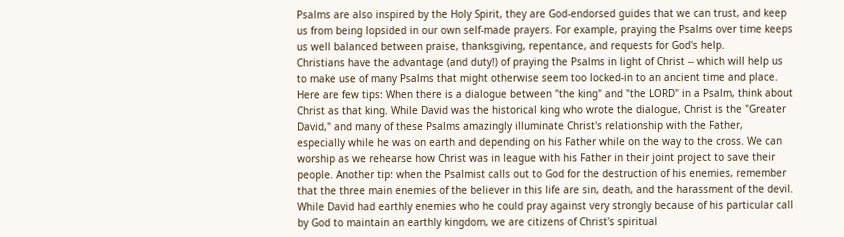Psalms are also inspired by the Holy Spirit, they are God-endorsed guides that we can trust, and keep us from being lopsided in our own self-made prayers. For example, praying the Psalms over time keeps us well balanced between praise, thanksgiving, repentance, and requests for God's help.
Christians have the advantage (and duty!) of praying the Psalms in light of Christ -- which will help us to make use of many Psalms that might otherwise seem too locked-in to an ancient time and place. Here are few tips: When there is a dialogue between "the king" and "the LORD" in a Psalm, think about Christ as that king. While David was the historical king who wrote the dialogue, Christ is the "Greater David," and many of these Psalms amazingly illuminate Christ's relationship with the Father, especially while he was on earth and depending on his Father while on the way to the cross. We can worship as we rehearse how Christ was in league with his Father in their joint project to save their people. Another tip: when the Psalmist calls out to God for the destruction of his enemies, remember that the three main enemies of the believer in this life are sin, death, and the harassment of the devil. While David had earthly enemies who he could pray against very strongly because of his particular call by God to maintain an earthly kingdom, we are citizens of Christ's spiritual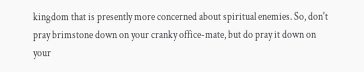kingdom that is presently more concerned about spiritual enemies. So, don't pray brimstone down on your cranky office-mate, but do pray it down on your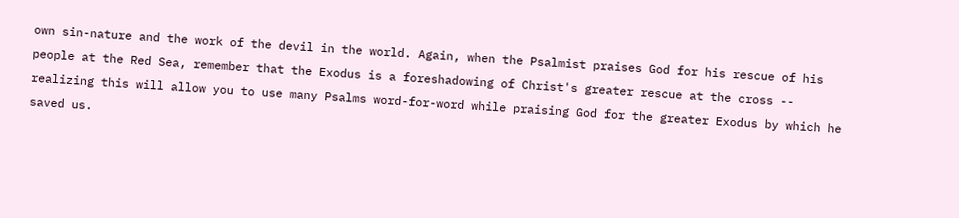own sin-nature and the work of the devil in the world. Again, when the Psalmist praises God for his rescue of his people at the Red Sea, remember that the Exodus is a foreshadowing of Christ's greater rescue at the cross -- realizing this will allow you to use many Psalms word-for-word while praising God for the greater Exodus by which he saved us.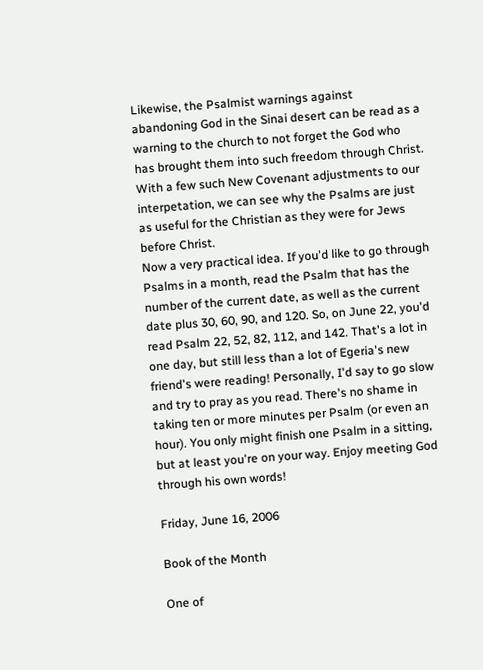Likewise, the Psalmist warnings against abandoning God in the Sinai desert can be read as a warning to the church to not forget the God who has brought them into such freedom through Christ. With a few such New Covenant adjustments to our interpetation, we can see why the Psalms are just as useful for the Christian as they were for Jews before Christ.
Now a very practical idea. If you'd like to go through Psalms in a month, read the Psalm that has the number of the current date, as well as the current date plus 30, 60, 90, and 120. So, on June 22, you'd read Psalm 22, 52, 82, 112, and 142. That's a lot in one day, but still less than a lot of Egeria's new friend's were reading! Personally, I'd say to go slow and try to pray as you read. There's no shame in taking ten or more minutes per Psalm (or even an hour). You only might finish one Psalm in a sitting, but at least you're on your way. Enjoy meeting God through his own words!

Friday, June 16, 2006

Book of the Month

One of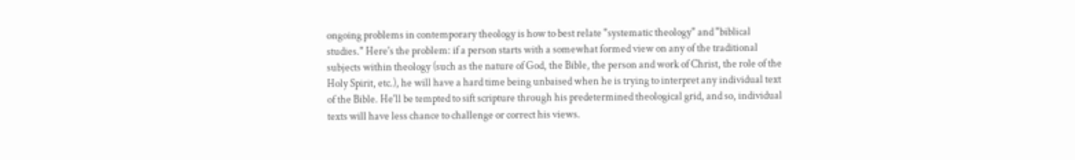ongoing problems in contemporary theology is how to best relate "systematic theology" and "biblical studies." Here's the problem: if a person starts with a somewhat formed view on any of the traditional subjects within theology (such as the nature of God, the Bible, the person and work of Christ, the role of the Holy Spirit, etc.), he will have a hard time being unbaised when he is trying to interpret any individual text of the Bible. He'll be tempted to sift scripture through his predetermined theological grid, and so, individual texts will have less chance to challenge or correct his views.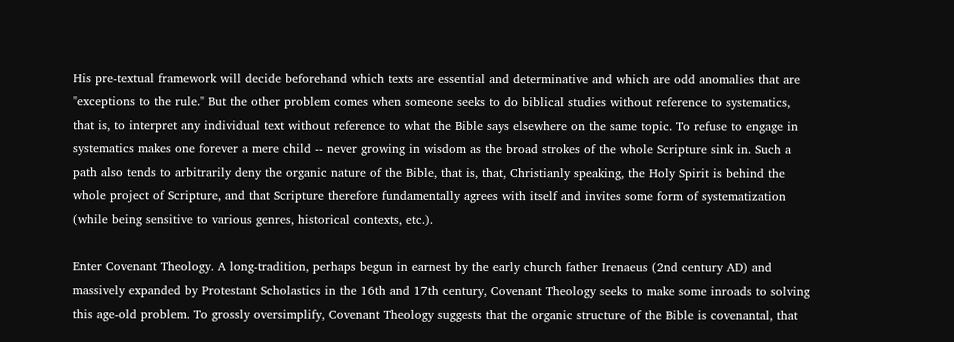His pre-textual framework will decide beforehand which texts are essential and determinative and which are odd anomalies that are "exceptions to the rule." But the other problem comes when someone seeks to do biblical studies without reference to systematics, that is, to interpret any individual text without reference to what the Bible says elsewhere on the same topic. To refuse to engage in systematics makes one forever a mere child -- never growing in wisdom as the broad strokes of the whole Scripture sink in. Such a path also tends to arbitrarily deny the organic nature of the Bible, that is, that, Christianly speaking, the Holy Spirit is behind the whole project of Scripture, and that Scripture therefore fundamentally agrees with itself and invites some form of systematization (while being sensitive to various genres, historical contexts, etc.).

Enter Covenant Theology. A long-tradition, perhaps begun in earnest by the early church father Irenaeus (2nd century AD) and massively expanded by Protestant Scholastics in the 16th and 17th century, Covenant Theology seeks to make some inroads to solving this age-old problem. To grossly oversimplify, Covenant Theology suggests that the organic structure of the Bible is covenantal, that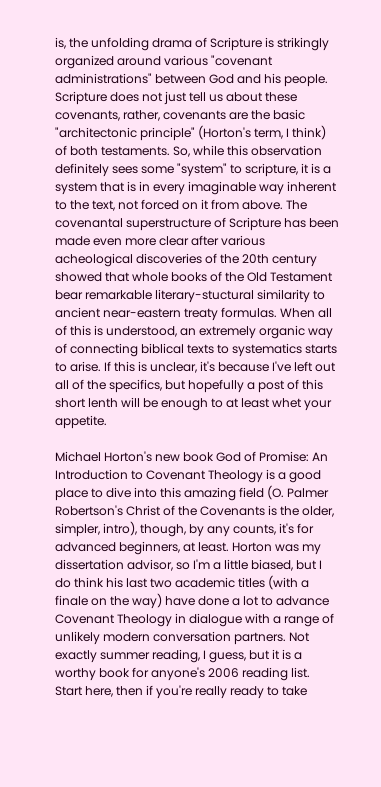is, the unfolding drama of Scripture is strikingly organized around various "covenant administrations" between God and his people. Scripture does not just tell us about these covenants, rather, covenants are the basic "architectonic principle" (Horton's term, I think) of both testaments. So, while this observation definitely sees some "system" to scripture, it is a system that is in every imaginable way inherent to the text, not forced on it from above. The covenantal superstructure of Scripture has been made even more clear after various acheological discoveries of the 20th century showed that whole books of the Old Testament bear remarkable literary-stuctural similarity to ancient near-eastern treaty formulas. When all of this is understood, an extremely organic way of connecting biblical texts to systematics starts to arise. If this is unclear, it's because I've left out all of the specifics, but hopefully a post of this short lenth will be enough to at least whet your appetite.

Michael Horton's new book God of Promise: An Introduction to Covenant Theology is a good place to dive into this amazing field (O. Palmer Robertson's Christ of the Covenants is the older, simpler, intro), though, by any counts, it's for advanced beginners, at least. Horton was my dissertation advisor, so I'm a little biased, but I do think his last two academic titles (with a finale on the way) have done a lot to advance Covenant Theology in dialogue with a range of unlikely modern conversation partners. Not exactly summer reading, I guess, but it is a worthy book for anyone's 2006 reading list. Start here, then if you're really ready to take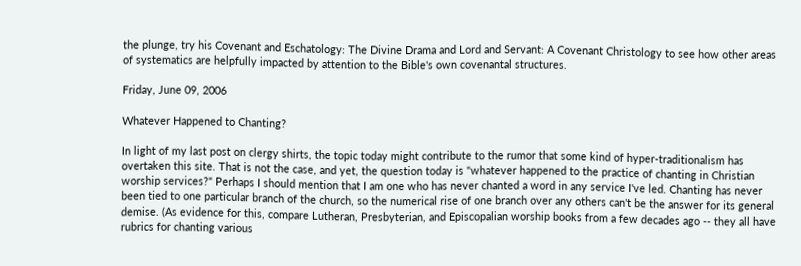the plunge, try his Covenant and Eschatology: The Divine Drama and Lord and Servant: A Covenant Christology to see how other areas of systematics are helpfully impacted by attention to the Bible's own covenantal structures.

Friday, June 09, 2006

Whatever Happened to Chanting?

In light of my last post on clergy shirts, the topic today might contribute to the rumor that some kind of hyper-traditionalism has overtaken this site. That is not the case, and yet, the question today is "whatever happened to the practice of chanting in Christian worship services?" Perhaps I should mention that I am one who has never chanted a word in any service I've led. Chanting has never been tied to one particular branch of the church, so the numerical rise of one branch over any others can't be the answer for its general demise. (As evidence for this, compare Lutheran, Presbyterian, and Episcopalian worship books from a few decades ago -- they all have rubrics for chanting various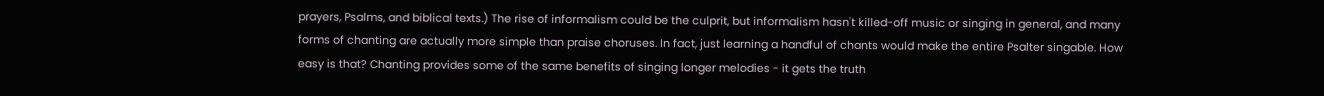prayers, Psalms, and biblical texts.) The rise of informalism could be the culprit, but informalism hasn't killed-off music or singing in general, and many forms of chanting are actually more simple than praise choruses. In fact, just learning a handful of chants would make the entire Psalter singable. How easy is that? Chanting provides some of the same benefits of singing longer melodies - it gets the truth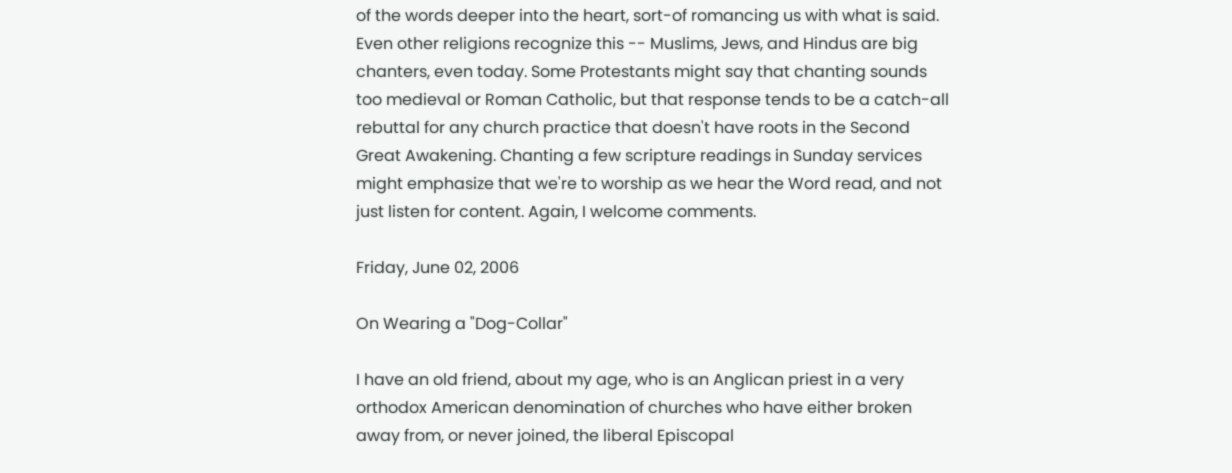of the words deeper into the heart, sort-of romancing us with what is said. Even other religions recognize this -- Muslims, Jews, and Hindus are big chanters, even today. Some Protestants might say that chanting sounds too medieval or Roman Catholic, but that response tends to be a catch-all rebuttal for any church practice that doesn't have roots in the Second Great Awakening. Chanting a few scripture readings in Sunday services might emphasize that we're to worship as we hear the Word read, and not just listen for content. Again, I welcome comments.

Friday, June 02, 2006

On Wearing a "Dog-Collar"

I have an old friend, about my age, who is an Anglican priest in a very orthodox American denomination of churches who have either broken away from, or never joined, the liberal Episcopal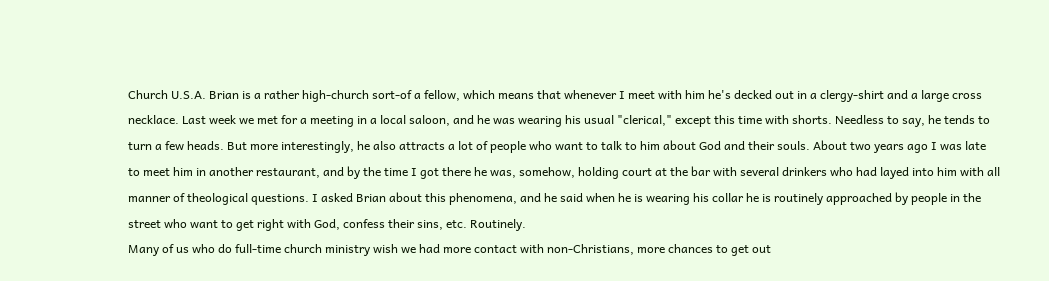Church U.S.A. Brian is a rather high-church sort-of a fellow, which means that whenever I meet with him he's decked out in a clergy-shirt and a large cross necklace. Last week we met for a meeting in a local saloon, and he was wearing his usual "clerical," except this time with shorts. Needless to say, he tends to turn a few heads. But more interestingly, he also attracts a lot of people who want to talk to him about God and their souls. About two years ago I was late to meet him in another restaurant, and by the time I got there he was, somehow, holding court at the bar with several drinkers who had layed into him with all manner of theological questions. I asked Brian about this phenomena, and he said when he is wearing his collar he is routinely approached by people in the street who want to get right with God, confess their sins, etc. Routinely.
Many of us who do full-time church ministry wish we had more contact with non-Christians, more chances to get out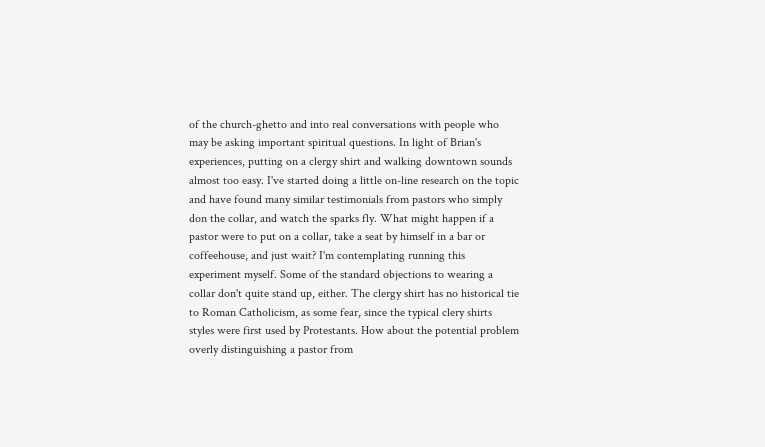of the church-ghetto and into real conversations with people who may be asking important spiritual questions. In light of Brian's experiences, putting on a clergy shirt and walking downtown sounds almost too easy. I've started doing a little on-line research on the topic and have found many similar testimonials from pastors who simply don the collar, and watch the sparks fly. What might happen if a pastor were to put on a collar, take a seat by himself in a bar or coffeehouse, and just wait? I'm contemplating running this experiment myself. Some of the standard objections to wearing a collar don't quite stand up, either. The clergy shirt has no historical tie to Roman Catholicism, as some fear, since the typical clery shirts styles were first used by Protestants. How about the potential problem overly distinguishing a pastor from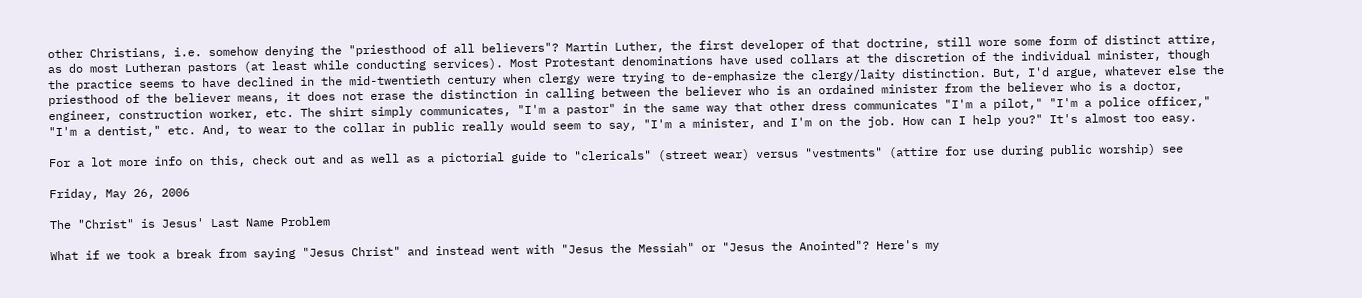other Christians, i.e. somehow denying the "priesthood of all believers"? Martin Luther, the first developer of that doctrine, still wore some form of distinct attire, as do most Lutheran pastors (at least while conducting services). Most Protestant denominations have used collars at the discretion of the individual minister, though the practice seems to have declined in the mid-twentieth century when clergy were trying to de-emphasize the clergy/laity distinction. But, I'd argue, whatever else the priesthood of the believer means, it does not erase the distinction in calling between the believer who is an ordained minister from the believer who is a doctor, engineer, construction worker, etc. The shirt simply communicates, "I'm a pastor" in the same way that other dress communicates "I'm a pilot," "I'm a police officer," "I'm a dentist," etc. And, to wear to the collar in public really would seem to say, "I'm a minister, and I'm on the job. How can I help you?" It's almost too easy.

For a lot more info on this, check out and as well as a pictorial guide to "clericals" (street wear) versus "vestments" (attire for use during public worship) see

Friday, May 26, 2006

The "Christ" is Jesus' Last Name Problem

What if we took a break from saying "Jesus Christ" and instead went with "Jesus the Messiah" or "Jesus the Anointed"? Here's my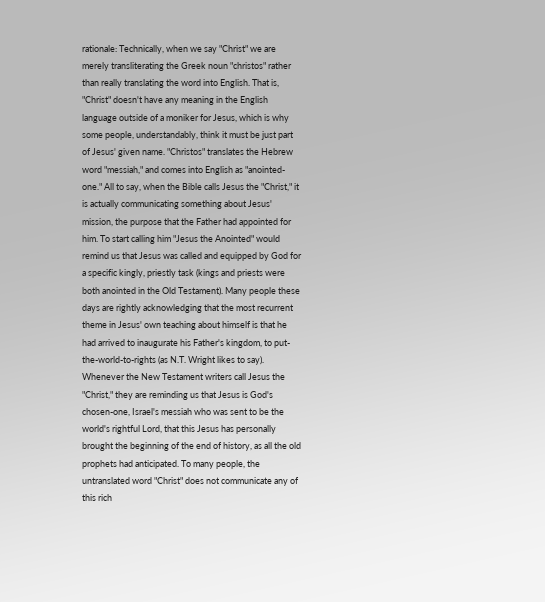rationale: Technically, when we say "Christ" we are merely transliterating the Greek noun "christos" rather than really translating the word into English. That is, "Christ" doesn't have any meaning in the English language outside of a moniker for Jesus, which is why some people, understandably, think it must be just part of Jesus' given name. "Christos" translates the Hebrew word "messiah," and comes into English as "anointed-one." All to say, when the Bible calls Jesus the "Christ," it is actually communicating something about Jesus' mission, the purpose that the Father had appointed for him. To start calling him "Jesus the Anointed" would remind us that Jesus was called and equipped by God for a specific kingly, priestly task (kings and priests were both anointed in the Old Testament). Many people these days are rightly acknowledging that the most recurrent theme in Jesus' own teaching about himself is that he had arrived to inaugurate his Father's kingdom, to put-the-world-to-rights (as N.T. Wright likes to say). Whenever the New Testament writers call Jesus the "Christ," they are reminding us that Jesus is God's chosen-one, Israel's messiah who was sent to be the world's rightful Lord, that this Jesus has personally brought the beginning of the end of history, as all the old prophets had anticipated. To many people, the untranslated word "Christ" does not communicate any of this rich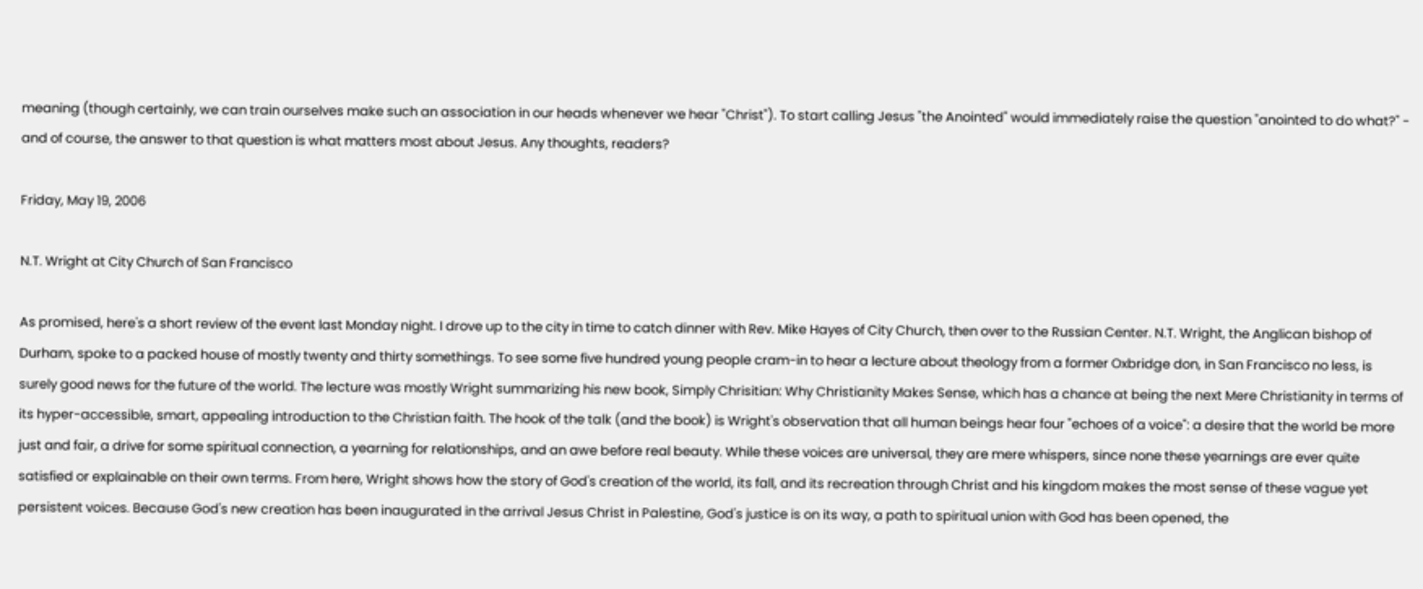meaning (though certainly, we can train ourselves make such an association in our heads whenever we hear "Christ"). To start calling Jesus "the Anointed" would immediately raise the question "anointed to do what?" - and of course, the answer to that question is what matters most about Jesus. Any thoughts, readers?

Friday, May 19, 2006

N.T. Wright at City Church of San Francisco

As promised, here's a short review of the event last Monday night. I drove up to the city in time to catch dinner with Rev. Mike Hayes of City Church, then over to the Russian Center. N.T. Wright, the Anglican bishop of Durham, spoke to a packed house of mostly twenty and thirty somethings. To see some five hundred young people cram-in to hear a lecture about theology from a former Oxbridge don, in San Francisco no less, is surely good news for the future of the world. The lecture was mostly Wright summarizing his new book, Simply Chrisitian: Why Christianity Makes Sense, which has a chance at being the next Mere Christianity in terms of its hyper-accessible, smart, appealing introduction to the Christian faith. The hook of the talk (and the book) is Wright's observation that all human beings hear four "echoes of a voice": a desire that the world be more just and fair, a drive for some spiritual connection, a yearning for relationships, and an awe before real beauty. While these voices are universal, they are mere whispers, since none these yearnings are ever quite satisfied or explainable on their own terms. From here, Wright shows how the story of God's creation of the world, its fall, and its recreation through Christ and his kingdom makes the most sense of these vague yet persistent voices. Because God's new creation has been inaugurated in the arrival Jesus Christ in Palestine, God's justice is on its way, a path to spiritual union with God has been opened, the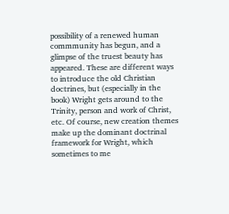possibility of a renewed human commmunity has begun, and a glimpse of the truest beauty has appeared. These are different ways to introduce the old Christian doctrines, but (especially in the book) Wright gets around to the Trinity, person and work of Christ, etc. Of course, new creation themes make up the dominant doctrinal framework for Wright, which sometimes to me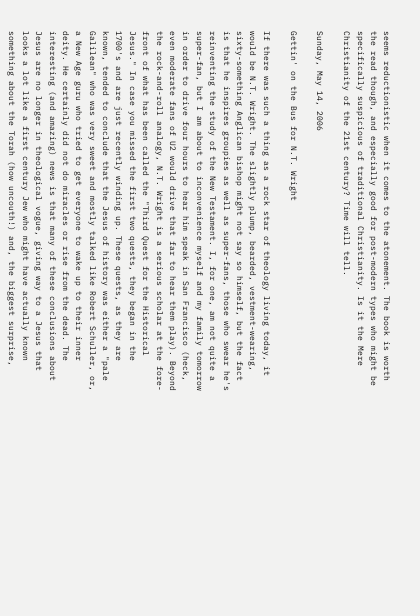seems reductionistic when it comes to the atonement. The book is worth the read though, and especially good for post-modern types who might be specifically suspicious of traditional Christianity. Is it the Mere Christianity of the 21st century? Time will tell.

Sunday, May 14, 2006

Gettin' on the Bus for N.T. Wright

If there was such a thing as a rock star of theology living today, it would be N.T. Wright. The slightly plump, bearded, vestment-wearing, sixty-something Anglican bishop might not say so himself, but the fact is that he inspires groupies as well as super-fans, those who swear he's reinventing the study of the New Testament. I, for one, am not quite a super-fan, but I am about to inconvenience myself and my family tomorrow in order to drive four hours to hear him speak in San Francisco (heck, even moderate fans of U2 would drive that far to hear them play). Beyond the rock-and-roll analogy, N.T. Wright is a serious scholar at the fore-front of what has been called the "Third Quest for the Historical Jesus." In case you missed the first two quests, they began in the 1700's and are just recently winding up. These quests, as they are known, tended to conclude that the Jesus of history was either a "pale Galilean" who was very sweet and mostly talked like Robert Schuller, or, a New Age guru who tried to get everyone to wake up to their inner deity. He certainly did not do miracles or rise from the dead. The interesting (and amazing) news is that many of these conclusions about Jesus are no longer in theological vogue, giving way to a Jesus that looks a lot like a first century Jew who might have actually known something about the Torah (how uncouth!) and, the biggest surprise,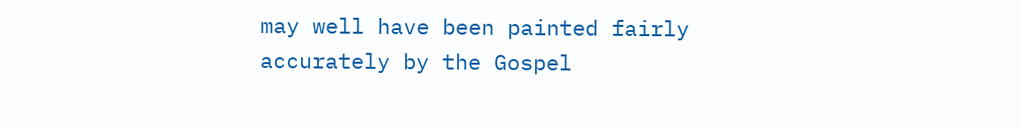may well have been painted fairly accurately by the Gospel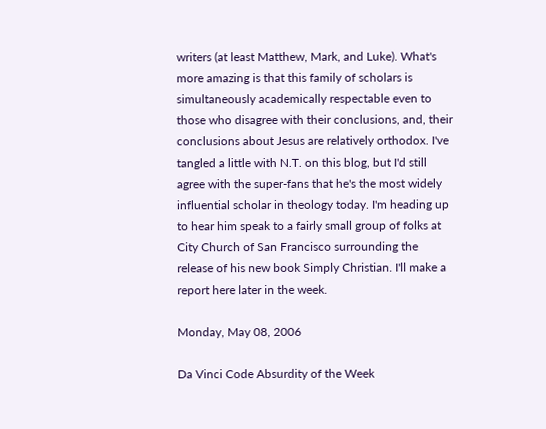writers (at least Matthew, Mark, and Luke). What's more amazing is that this family of scholars is simultaneously academically respectable even to those who disagree with their conclusions, and, their conclusions about Jesus are relatively orthodox. I've tangled a little with N.T. on this blog, but I'd still agree with the super-fans that he's the most widely influential scholar in theology today. I'm heading up to hear him speak to a fairly small group of folks at City Church of San Francisco surrounding the release of his new book Simply Christian. I'll make a report here later in the week.

Monday, May 08, 2006

Da Vinci Code Absurdity of the Week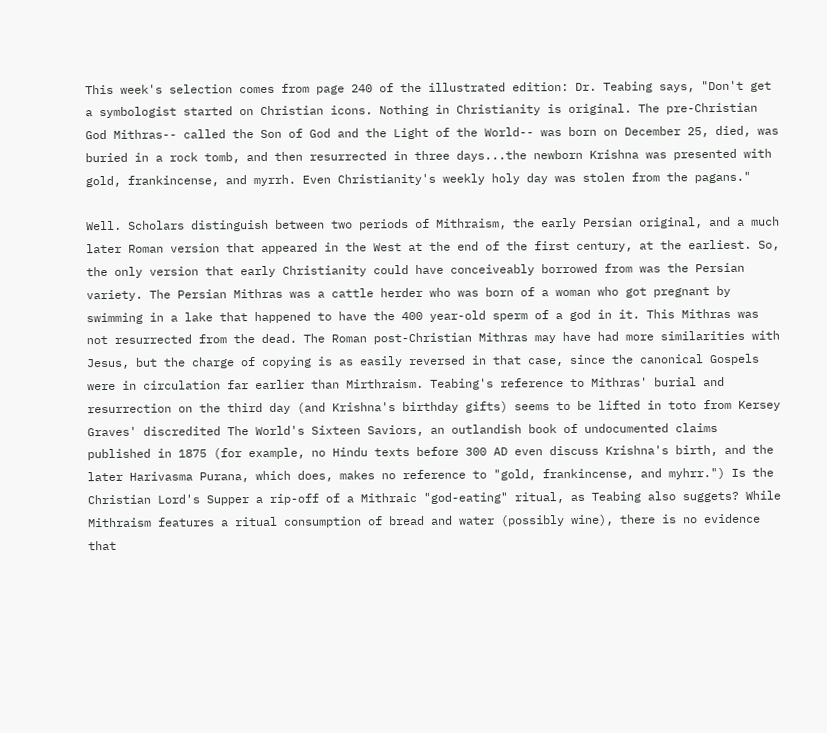This week's selection comes from page 240 of the illustrated edition: Dr. Teabing says, "Don't get a symbologist started on Christian icons. Nothing in Christianity is original. The pre-Christian God Mithras-- called the Son of God and the Light of the World-- was born on December 25, died, was buried in a rock tomb, and then resurrected in three days...the newborn Krishna was presented with gold, frankincense, and myrrh. Even Christianity's weekly holy day was stolen from the pagans."

Well. Scholars distinguish between two periods of Mithraism, the early Persian original, and a much later Roman version that appeared in the West at the end of the first century, at the earliest. So, the only version that early Christianity could have conceiveably borrowed from was the Persian variety. The Persian Mithras was a cattle herder who was born of a woman who got pregnant by swimming in a lake that happened to have the 400 year-old sperm of a god in it. This Mithras was not resurrected from the dead. The Roman post-Christian Mithras may have had more similarities with Jesus, but the charge of copying is as easily reversed in that case, since the canonical Gospels were in circulation far earlier than Mirthraism. Teabing's reference to Mithras' burial and resurrection on the third day (and Krishna's birthday gifts) seems to be lifted in toto from Kersey Graves' discredited The World's Sixteen Saviors, an outlandish book of undocumented claims published in 1875 (for example, no Hindu texts before 300 AD even discuss Krishna's birth, and the later Harivasma Purana, which does, makes no reference to "gold, frankincense, and myhrr.") Is the Christian Lord's Supper a rip-off of a Mithraic "god-eating" ritual, as Teabing also suggets? While Mithraism features a ritual consumption of bread and water (possibly wine), there is no evidence that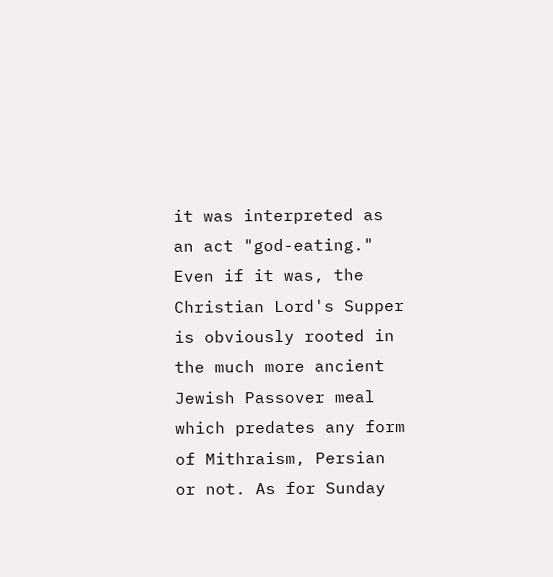it was interpreted as an act "god-eating." Even if it was, the Christian Lord's Supper is obviously rooted in the much more ancient Jewish Passover meal which predates any form of Mithraism, Persian or not. As for Sunday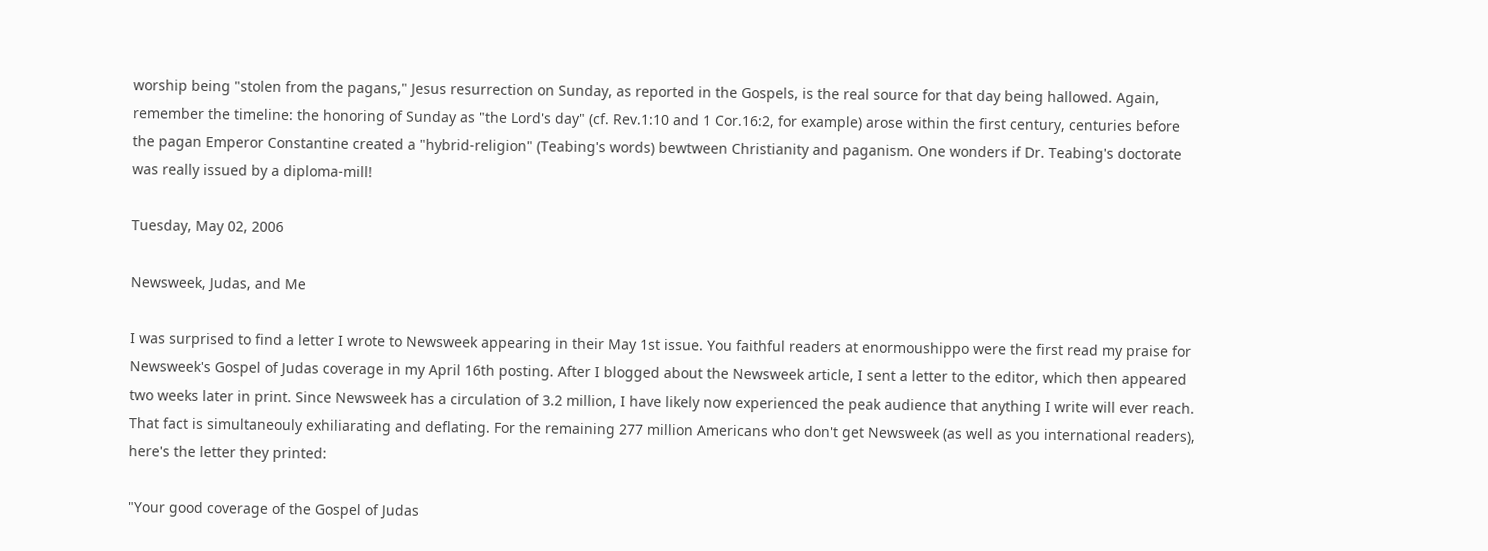worship being "stolen from the pagans," Jesus resurrection on Sunday, as reported in the Gospels, is the real source for that day being hallowed. Again, remember the timeline: the honoring of Sunday as "the Lord's day" (cf. Rev.1:10 and 1 Cor.16:2, for example) arose within the first century, centuries before the pagan Emperor Constantine created a "hybrid-religion" (Teabing's words) bewtween Christianity and paganism. One wonders if Dr. Teabing's doctorate was really issued by a diploma-mill!

Tuesday, May 02, 2006

Newsweek, Judas, and Me

I was surprised to find a letter I wrote to Newsweek appearing in their May 1st issue. You faithful readers at enormoushippo were the first read my praise for Newsweek's Gospel of Judas coverage in my April 16th posting. After I blogged about the Newsweek article, I sent a letter to the editor, which then appeared two weeks later in print. Since Newsweek has a circulation of 3.2 million, I have likely now experienced the peak audience that anything I write will ever reach. That fact is simultaneouly exhiliarating and deflating. For the remaining 277 million Americans who don't get Newsweek (as well as you international readers), here's the letter they printed:

"Your good coverage of the Gospel of Judas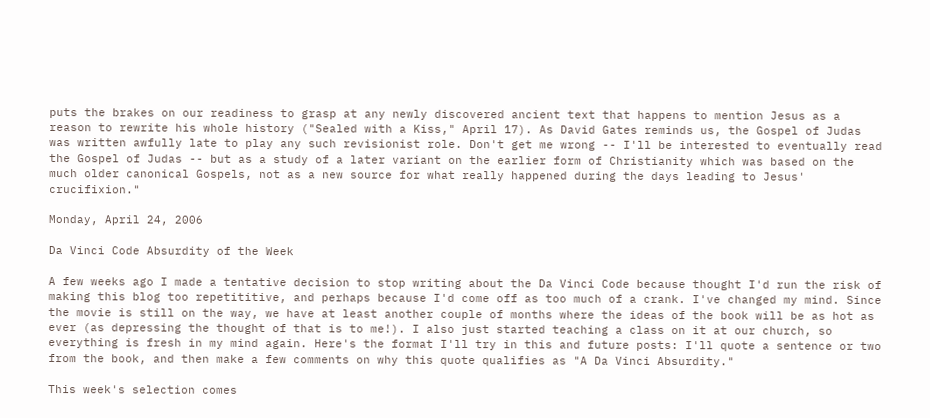puts the brakes on our readiness to grasp at any newly discovered ancient text that happens to mention Jesus as a reason to rewrite his whole history ("Sealed with a Kiss," April 17). As David Gates reminds us, the Gospel of Judas was written awfully late to play any such revisionist role. Don't get me wrong -- I'll be interested to eventually read the Gospel of Judas -- but as a study of a later variant on the earlier form of Christianity which was based on the much older canonical Gospels, not as a new source for what really happened during the days leading to Jesus' crucifixion."

Monday, April 24, 2006

Da Vinci Code Absurdity of the Week

A few weeks ago I made a tentative decision to stop writing about the Da Vinci Code because thought I'd run the risk of making this blog too repetititive, and perhaps because I'd come off as too much of a crank. I've changed my mind. Since the movie is still on the way, we have at least another couple of months where the ideas of the book will be as hot as ever (as depressing the thought of that is to me!). I also just started teaching a class on it at our church, so everything is fresh in my mind again. Here's the format I'll try in this and future posts: I'll quote a sentence or two from the book, and then make a few comments on why this quote qualifies as "A Da Vinci Absurdity."

This week's selection comes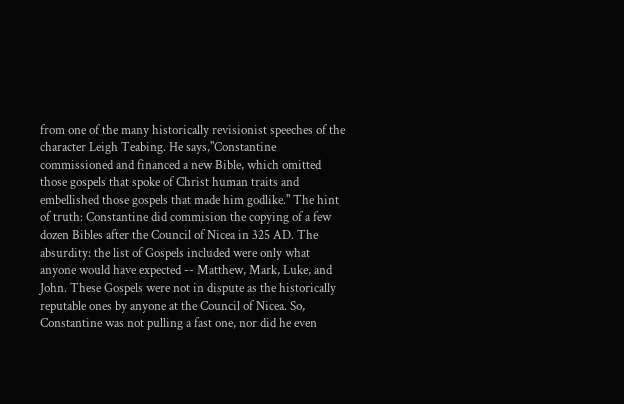from one of the many historically revisionist speeches of the character Leigh Teabing. He says,"Constantine commissioned and financed a new Bible, which omitted those gospels that spoke of Christ human traits and embellished those gospels that made him godlike." The hint of truth: Constantine did commision the copying of a few dozen Bibles after the Council of Nicea in 325 AD. The absurdity: the list of Gospels included were only what anyone would have expected -- Matthew, Mark, Luke, and John. These Gospels were not in dispute as the historically reputable ones by anyone at the Council of Nicea. So, Constantine was not pulling a fast one, nor did he even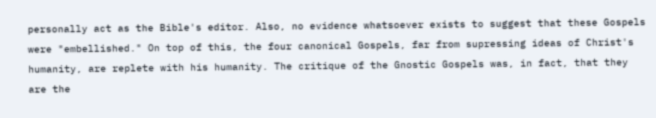personally act as the Bible's editor. Also, no evidence whatsoever exists to suggest that these Gospels were "embellished." On top of this, the four canonical Gospels, far from supressing ideas of Christ's humanity, are replete with his humanity. The critique of the Gnostic Gospels was, in fact, that they are the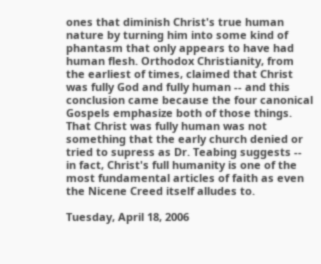ones that diminish Christ's true human nature by turning him into some kind of phantasm that only appears to have had human flesh. Orthodox Christianity, from the earliest of times, claimed that Christ was fully God and fully human -- and this conclusion came because the four canonical Gospels emphasize both of those things. That Christ was fully human was not something that the early church denied or tried to supress as Dr. Teabing suggests -- in fact, Christ's full humanity is one of the most fundamental articles of faith as even the Nicene Creed itself alludes to.

Tuesday, April 18, 2006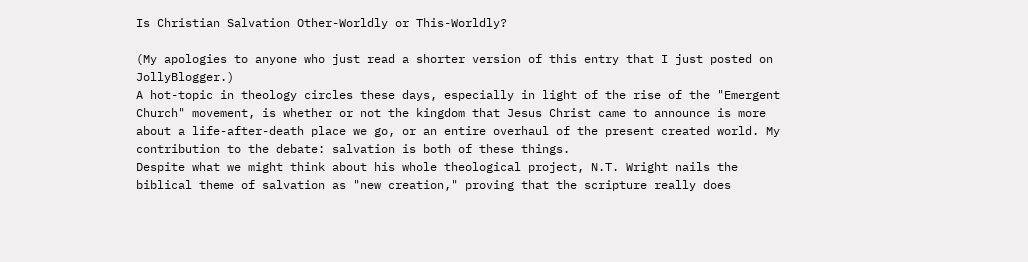Is Christian Salvation Other-Worldly or This-Worldly?

(My apologies to anyone who just read a shorter version of this entry that I just posted on JollyBlogger.)
A hot-topic in theology circles these days, especially in light of the rise of the "Emergent Church" movement, is whether or not the kingdom that Jesus Christ came to announce is more about a life-after-death place we go, or an entire overhaul of the present created world. My contribution to the debate: salvation is both of these things.
Despite what we might think about his whole theological project, N.T. Wright nails the biblical theme of salvation as "new creation," proving that the scripture really does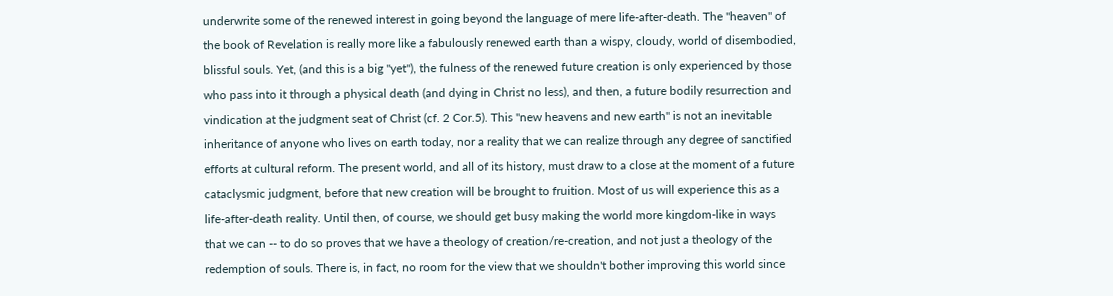underwrite some of the renewed interest in going beyond the language of mere life-after-death. The "heaven" of the book of Revelation is really more like a fabulously renewed earth than a wispy, cloudy, world of disembodied, blissful souls. Yet, (and this is a big "yet"), the fulness of the renewed future creation is only experienced by those who pass into it through a physical death (and dying in Christ no less), and then, a future bodily resurrection and vindication at the judgment seat of Christ (cf. 2 Cor.5). This "new heavens and new earth" is not an inevitable inheritance of anyone who lives on earth today, nor a reality that we can realize through any degree of sanctified efforts at cultural reform. The present world, and all of its history, must draw to a close at the moment of a future cataclysmic judgment, before that new creation will be brought to fruition. Most of us will experience this as a life-after-death reality. Until then, of course, we should get busy making the world more kingdom-like in ways that we can -- to do so proves that we have a theology of creation/re-creation, and not just a theology of the redemption of souls. There is, in fact, no room for the view that we shouldn't bother improving this world since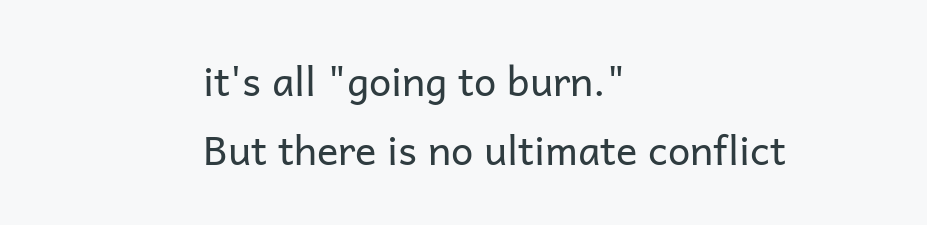it's all "going to burn."
But there is no ultimate conflict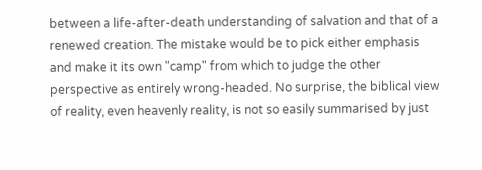between a life-after-death understanding of salvation and that of a renewed creation. The mistake would be to pick either emphasis and make it its own "camp" from which to judge the other perspective as entirely wrong-headed. No surprise, the biblical view of reality, even heavenly reality, is not so easily summarised by just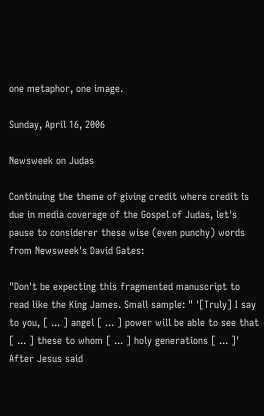one metaphor, one image.

Sunday, April 16, 2006

Newsweek on Judas

Continuing the theme of giving credit where credit is due in media coverage of the Gospel of Judas, let's pause to considerer these wise (even punchy) words from Newsweek's David Gates:

"Don't be expecting this fragmented manuscript to read like the King James. Small sample: " '[Truly] I say to you, [ ... ] angel [ ... ] power will be able to see that [ ... ] these to whom [ ... ] holy generations [ ... ]' After Jesus said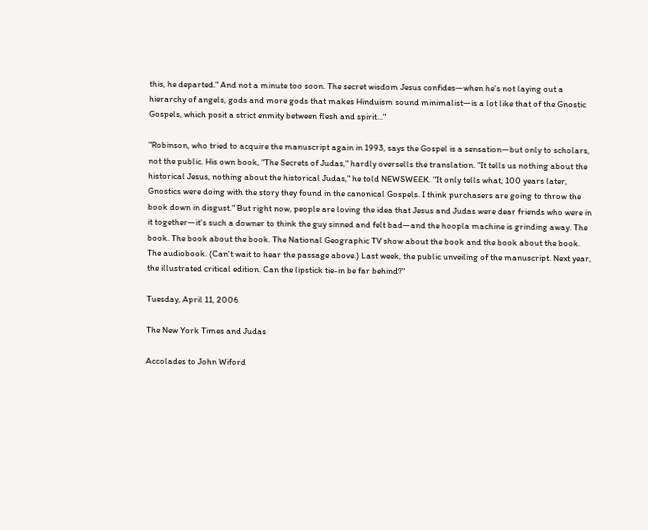this, he departed." And not a minute too soon. The secret wisdom Jesus confides—when he's not laying out a hierarchy of angels, gods and more gods that makes Hinduism sound minimalist—is a lot like that of the Gnostic Gospels, which posit a strict enmity between flesh and spirit..."

"Robinson, who tried to acquire the manuscript again in 1993, says the Gospel is a sensation—but only to scholars, not the public. His own book, "The Secrets of Judas," hardly oversells the translation. "It tells us nothing about the historical Jesus, nothing about the historical Judas," he told NEWSWEEK. "It only tells what, 100 years later, Gnostics were doing with the story they found in the canonical Gospels. I think purchasers are going to throw the book down in disgust." But right now, people are loving the idea that Jesus and Judas were dear friends who were in it together—it's such a downer to think the guy sinned and felt bad—and the hoopla machine is grinding away. The book. The book about the book. The National Geographic TV show about the book and the book about the book. The audiobook. (Can't wait to hear the passage above.) Last week, the public unveiling of the manuscript. Next year, the illustrated critical edition. Can the lipstick tie-in be far behind?"

Tuesday, April 11, 2006

The New York Times and Judas

Accolades to John Wiford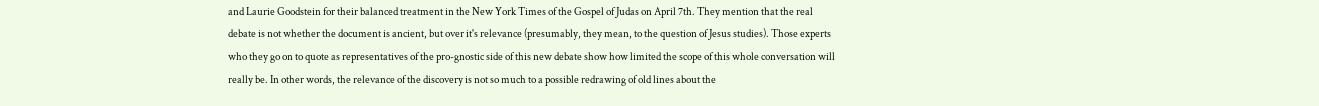and Laurie Goodstein for their balanced treatment in the New York Times of the Gospel of Judas on April 7th. They mention that the real debate is not whether the document is ancient, but over it's relevance (presumably, they mean, to the question of Jesus studies). Those experts who they go on to quote as representatives of the pro-gnostic side of this new debate show how limited the scope of this whole conversation will really be. In other words, the relevance of the discovery is not so much to a possible redrawing of old lines about the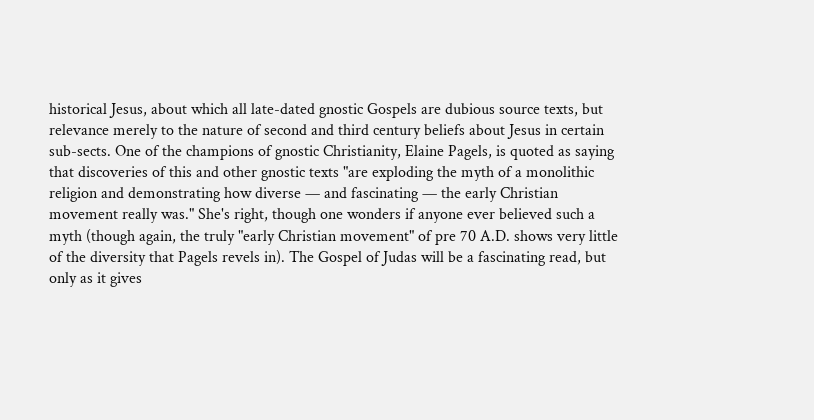historical Jesus, about which all late-dated gnostic Gospels are dubious source texts, but relevance merely to the nature of second and third century beliefs about Jesus in certain sub-sects. One of the champions of gnostic Christianity, Elaine Pagels, is quoted as saying that discoveries of this and other gnostic texts "are exploding the myth of a monolithic religion and demonstrating how diverse — and fascinating — the early Christian movement really was." She's right, though one wonders if anyone ever believed such a myth (though again, the truly "early Christian movement" of pre 70 A.D. shows very little of the diversity that Pagels revels in). The Gospel of Judas will be a fascinating read, but only as it gives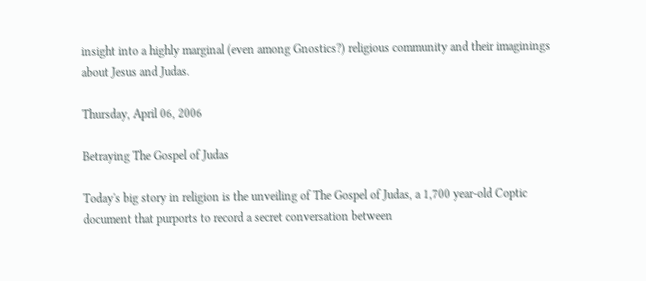insight into a highly marginal (even among Gnostics?) religious community and their imaginings about Jesus and Judas.

Thursday, April 06, 2006

Betraying The Gospel of Judas

Today's big story in religion is the unveiling of The Gospel of Judas, a 1,700 year-old Coptic document that purports to record a secret conversation between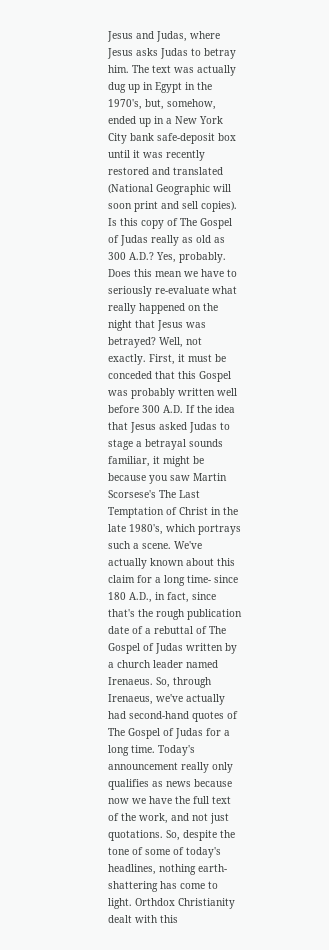Jesus and Judas, where Jesus asks Judas to betray him. The text was actually dug up in Egypt in the 1970's, but, somehow, ended up in a New York City bank safe-deposit box until it was recently restored and translated (National Geographic will soon print and sell copies). Is this copy of The Gospel of Judas really as old as 300 A.D.? Yes, probably. Does this mean we have to seriously re-evaluate what really happened on the night that Jesus was betrayed? Well, not exactly. First, it must be conceded that this Gospel was probably written well before 300 A.D. If the idea that Jesus asked Judas to stage a betrayal sounds familiar, it might be because you saw Martin Scorsese's The Last Temptation of Christ in the late 1980's, which portrays such a scene. We've actually known about this claim for a long time- since 180 A.D., in fact, since that's the rough publication date of a rebuttal of The Gospel of Judas written by a church leader named Irenaeus. So, through Irenaeus, we've actually had second-hand quotes of The Gospel of Judas for a long time. Today's announcement really only qualifies as news because now we have the full text of the work, and not just quotations. So, despite the tone of some of today's headlines, nothing earth-shattering has come to light. Orthdox Christianity dealt with this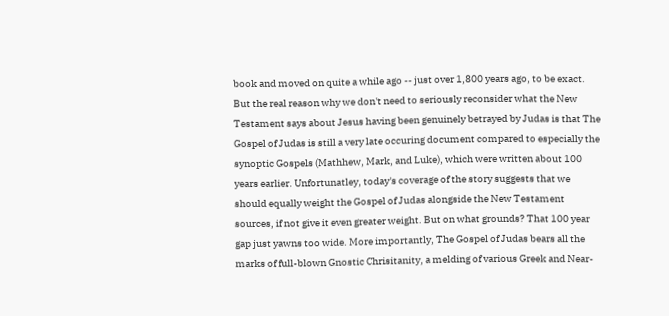book and moved on quite a while ago -- just over 1,800 years ago, to be exact.
But the real reason why we don't need to seriously reconsider what the New Testament says about Jesus having been genuinely betrayed by Judas is that The Gospel of Judas is still a very late occuring document compared to especially the synoptic Gospels (Mathhew, Mark, and Luke), which were written about 100 years earlier. Unfortunatley, today's coverage of the story suggests that we should equally weight the Gospel of Judas alongside the New Testament sources, if not give it even greater weight. But on what grounds? That 100 year gap just yawns too wide. More importantly, The Gospel of Judas bears all the marks of full-blown Gnostic Chrisitanity, a melding of various Greek and Near-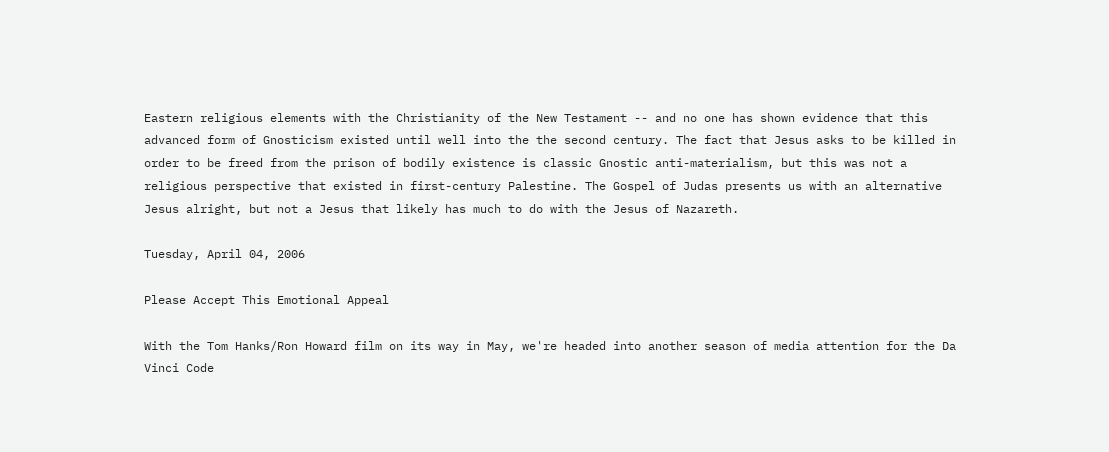Eastern religious elements with the Christianity of the New Testament -- and no one has shown evidence that this advanced form of Gnosticism existed until well into the the second century. The fact that Jesus asks to be killed in order to be freed from the prison of bodily existence is classic Gnostic anti-materialism, but this was not a religious perspective that existed in first-century Palestine. The Gospel of Judas presents us with an alternative Jesus alright, but not a Jesus that likely has much to do with the Jesus of Nazareth.

Tuesday, April 04, 2006

Please Accept This Emotional Appeal

With the Tom Hanks/Ron Howard film on its way in May, we're headed into another season of media attention for the Da Vinci Code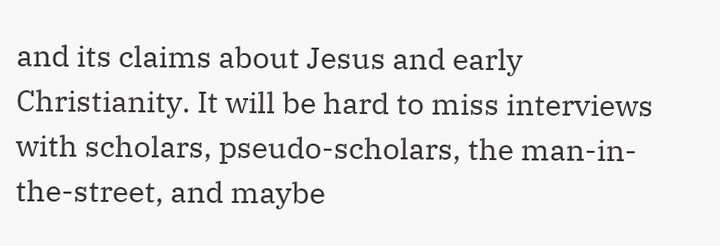and its claims about Jesus and early Christianity. It will be hard to miss interviews with scholars, pseudo-scholars, the man-in-the-street, and maybe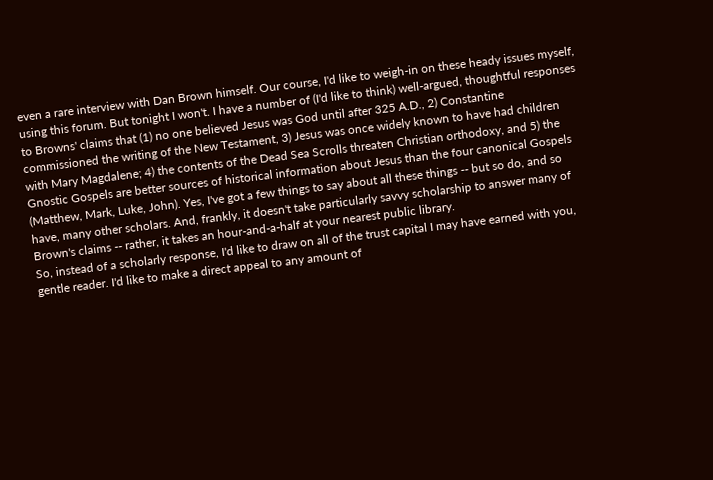even a rare interview with Dan Brown himself. Our course, I'd like to weigh-in on these heady issues myself, using this forum. But tonight I won't. I have a number of (I'd like to think) well-argued, thoughtful responses to Browns' claims that (1) no one believed Jesus was God until after 325 A.D., 2) Constantine commissioned the writing of the New Testament, 3) Jesus was once widely known to have had children with Mary Magdalene; 4) the contents of the Dead Sea Scrolls threaten Christian orthodoxy, and 5) the Gnostic Gospels are better sources of historical information about Jesus than the four canonical Gospels (Matthew, Mark, Luke, John). Yes, I've got a few things to say about all these things -- but so do, and so have, many other scholars. And, frankly, it doesn't take particularly savvy scholarship to answer many of Brown's claims -- rather, it takes an hour-and-a-half at your nearest public library.
So, instead of a scholarly response, I'd like to draw on all of the trust capital I may have earned with you, gentle reader. I'd like to make a direct appeal to any amount of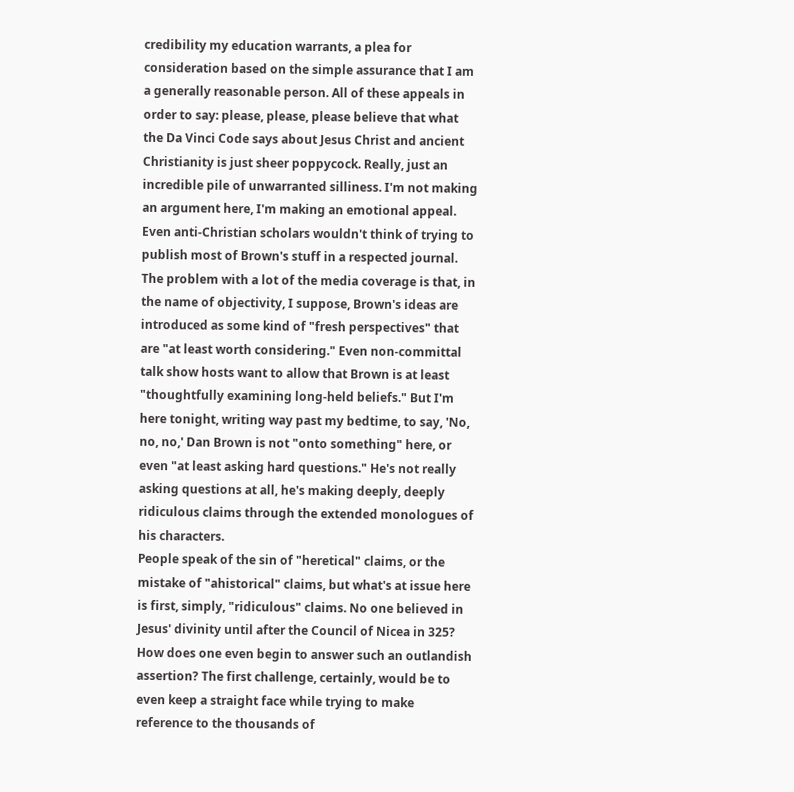credibility my education warrants, a plea for consideration based on the simple assurance that I am a generally reasonable person. All of these appeals in order to say: please, please, please believe that what the Da Vinci Code says about Jesus Christ and ancient Christianity is just sheer poppycock. Really, just an incredible pile of unwarranted silliness. I'm not making an argument here, I'm making an emotional appeal. Even anti-Christian scholars wouldn't think of trying to publish most of Brown's stuff in a respected journal. The problem with a lot of the media coverage is that, in the name of objectivity, I suppose, Brown's ideas are introduced as some kind of "fresh perspectives" that are "at least worth considering." Even non-committal talk show hosts want to allow that Brown is at least "thoughtfully examining long-held beliefs." But I'm here tonight, writing way past my bedtime, to say, 'No, no, no,' Dan Brown is not "onto something" here, or even "at least asking hard questions." He's not really asking questions at all, he's making deeply, deeply ridiculous claims through the extended monologues of his characters.
People speak of the sin of "heretical" claims, or the mistake of "ahistorical" claims, but what's at issue here is first, simply, "ridiculous" claims. No one believed in Jesus' divinity until after the Council of Nicea in 325? How does one even begin to answer such an outlandish assertion? The first challenge, certainly, would be to even keep a straight face while trying to make reference to the thousands of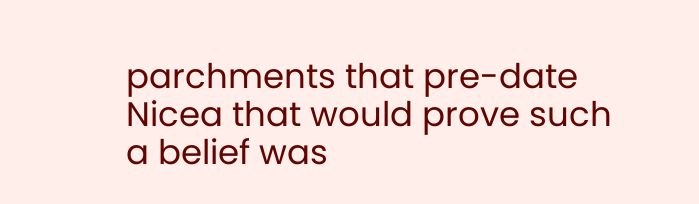parchments that pre-date Nicea that would prove such a belief was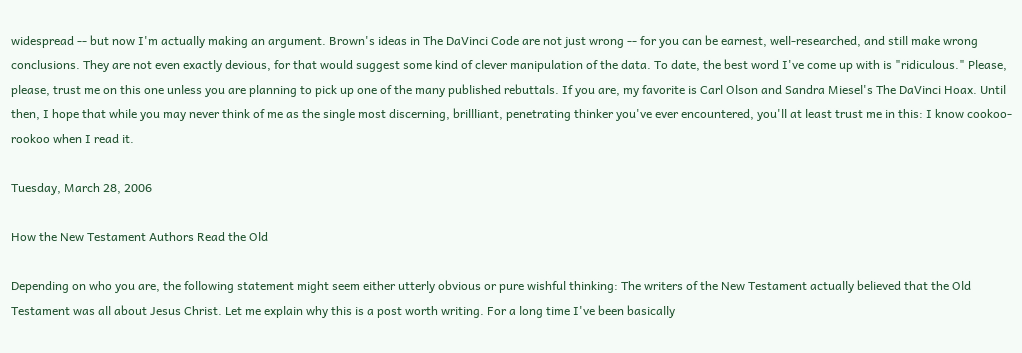widespread -- but now I'm actually making an argument. Brown's ideas in The DaVinci Code are not just wrong -- for you can be earnest, well-researched, and still make wrong conclusions. They are not even exactly devious, for that would suggest some kind of clever manipulation of the data. To date, the best word I've come up with is "ridiculous." Please, please, trust me on this one unless you are planning to pick up one of the many published rebuttals. If you are, my favorite is Carl Olson and Sandra Miesel's The DaVinci Hoax. Until then, I hope that while you may never think of me as the single most discerning, brillliant, penetrating thinker you've ever encountered, you'll at least trust me in this: I know cookoo-rookoo when I read it.

Tuesday, March 28, 2006

How the New Testament Authors Read the Old

Depending on who you are, the following statement might seem either utterly obvious or pure wishful thinking: The writers of the New Testament actually believed that the Old Testament was all about Jesus Christ. Let me explain why this is a post worth writing. For a long time I've been basically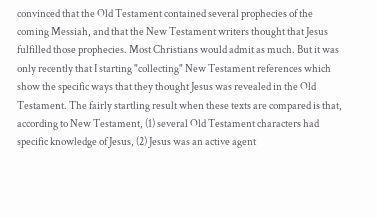convinced that the Old Testament contained several prophecies of the coming Messiah, and that the New Testament writers thought that Jesus fulfilled those prophecies. Most Christians would admit as much. But it was only recently that I starting "collecting" New Testament references which show the specific ways that they thought Jesus was revealed in the Old Testament. The fairly startling result when these texts are compared is that, according to New Testament, (1) several Old Testament characters had specific knowledge of Jesus, (2) Jesus was an active agent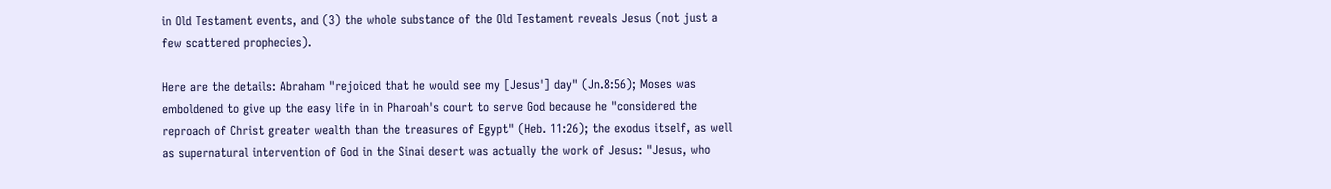in Old Testament events, and (3) the whole substance of the Old Testament reveals Jesus (not just a few scattered prophecies).

Here are the details: Abraham "rejoiced that he would see my [Jesus'] day" (Jn.8:56); Moses was emboldened to give up the easy life in in Pharoah's court to serve God because he "considered the reproach of Christ greater wealth than the treasures of Egypt" (Heb. 11:26); the exodus itself, as well as supernatural intervention of God in the Sinai desert was actually the work of Jesus: "Jesus, who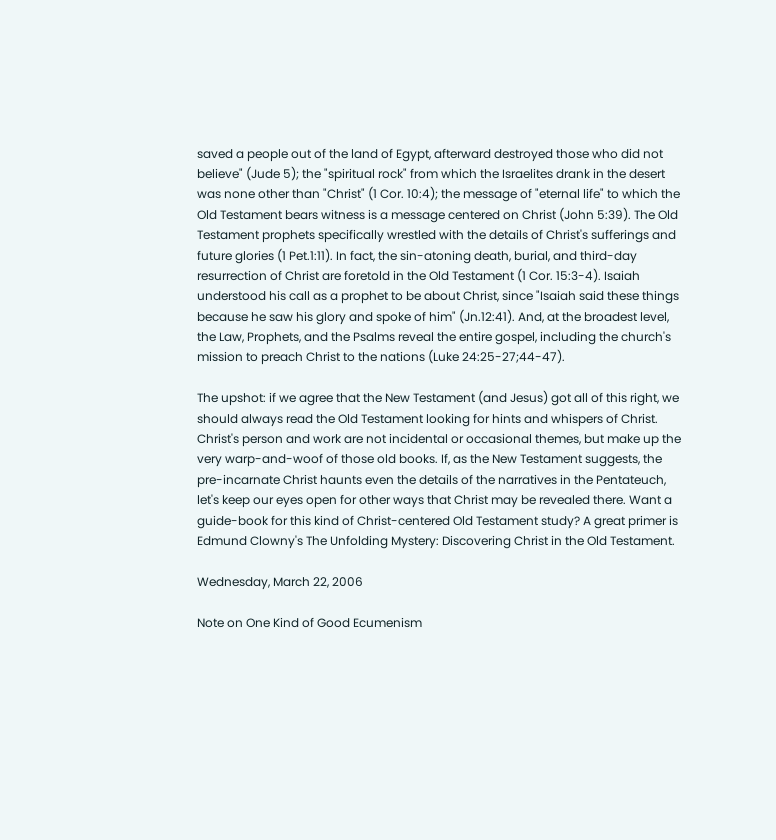saved a people out of the land of Egypt, afterward destroyed those who did not believe" (Jude 5); the "spiritual rock" from which the Israelites drank in the desert was none other than "Christ" (1 Cor. 10:4); the message of "eternal life" to which the Old Testament bears witness is a message centered on Christ (John 5:39). The Old Testament prophets specifically wrestled with the details of Christ's sufferings and future glories (1 Pet.1:11). In fact, the sin-atoning death, burial, and third-day resurrection of Christ are foretold in the Old Testament (1 Cor. 15:3-4). Isaiah understood his call as a prophet to be about Christ, since "Isaiah said these things because he saw his glory and spoke of him" (Jn.12:41). And, at the broadest level, the Law, Prophets, and the Psalms reveal the entire gospel, including the church's mission to preach Christ to the nations (Luke 24:25-27;44-47).

The upshot: if we agree that the New Testament (and Jesus) got all of this right, we should always read the Old Testament looking for hints and whispers of Christ. Christ's person and work are not incidental or occasional themes, but make up the very warp-and-woof of those old books. If, as the New Testament suggests, the pre-incarnate Christ haunts even the details of the narratives in the Pentateuch, let's keep our eyes open for other ways that Christ may be revealed there. Want a guide-book for this kind of Christ-centered Old Testament study? A great primer is Edmund Clowny's The Unfolding Mystery: Discovering Christ in the Old Testament.

Wednesday, March 22, 2006

Note on One Kind of Good Ecumenism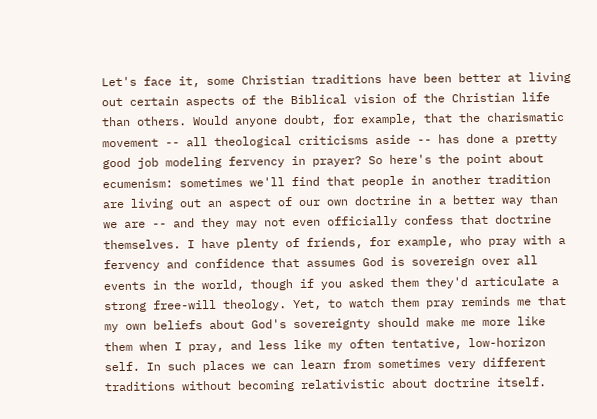Let's face it, some Christian traditions have been better at living out certain aspects of the Biblical vision of the Christian life than others. Would anyone doubt, for example, that the charismatic movement -- all theological criticisms aside -- has done a pretty good job modeling fervency in prayer? So here's the point about ecumenism: sometimes we'll find that people in another tradition are living out an aspect of our own doctrine in a better way than we are -- and they may not even officially confess that doctrine themselves. I have plenty of friends, for example, who pray with a fervency and confidence that assumes God is sovereign over all events in the world, though if you asked them they'd articulate a strong free-will theology. Yet, to watch them pray reminds me that my own beliefs about God's sovereignty should make me more like them when I pray, and less like my often tentative, low-horizon self. In such places we can learn from sometimes very different traditions without becoming relativistic about doctrine itself.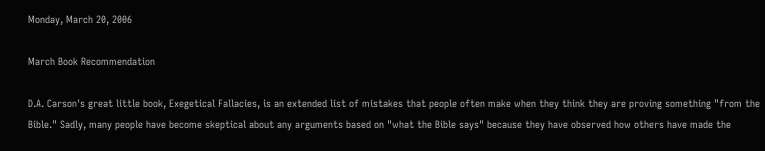Monday, March 20, 2006

March Book Recommendation

D.A. Carson's great little book, Exegetical Fallacies, is an extended list of mistakes that people often make when they think they are proving something "from the Bible." Sadly, many people have become skeptical about any arguments based on "what the Bible says" because they have observed how others have made the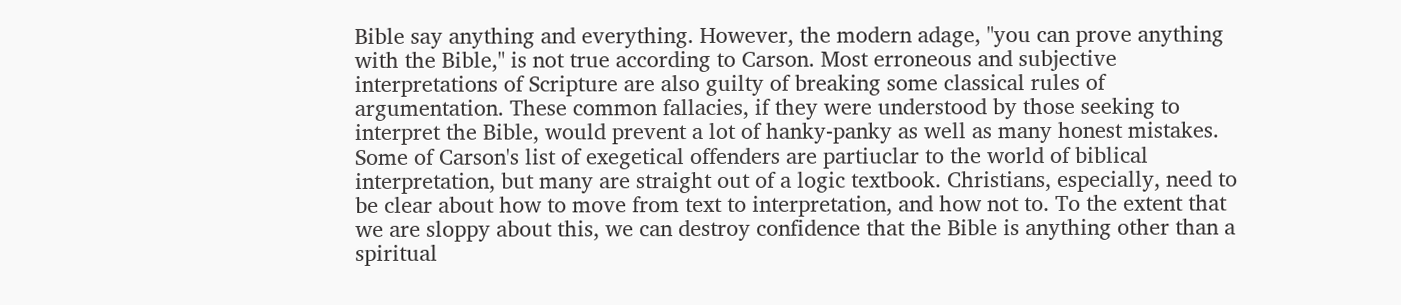Bible say anything and everything. However, the modern adage, "you can prove anything with the Bible," is not true according to Carson. Most erroneous and subjective interpretations of Scripture are also guilty of breaking some classical rules of argumentation. These common fallacies, if they were understood by those seeking to interpret the Bible, would prevent a lot of hanky-panky as well as many honest mistakes. Some of Carson's list of exegetical offenders are partiuclar to the world of biblical interpretation, but many are straight out of a logic textbook. Christians, especially, need to be clear about how to move from text to interpretation, and how not to. To the extent that we are sloppy about this, we can destroy confidence that the Bible is anything other than a spiritual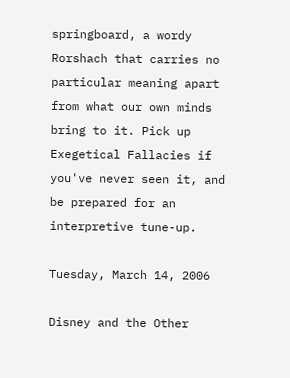springboard, a wordy Rorshach that carries no particular meaning apart from what our own minds bring to it. Pick up Exegetical Fallacies if you've never seen it, and be prepared for an interpretive tune-up.

Tuesday, March 14, 2006

Disney and the Other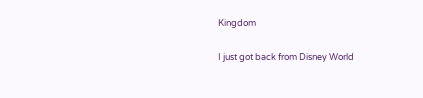Kingdom

I just got back from Disney World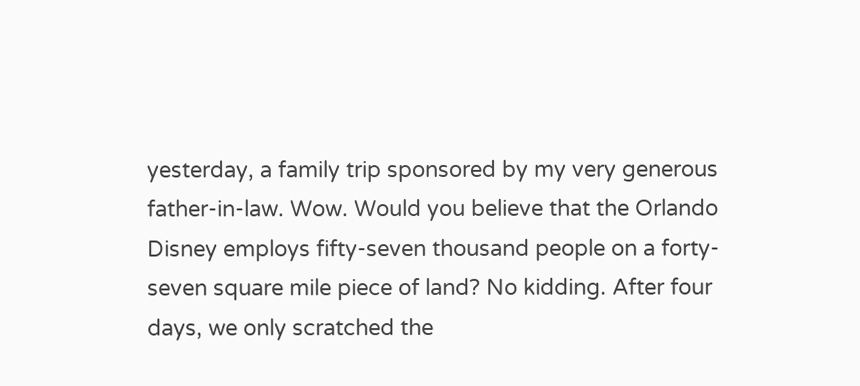yesterday, a family trip sponsored by my very generous father-in-law. Wow. Would you believe that the Orlando Disney employs fifty-seven thousand people on a forty-seven square mile piece of land? No kidding. After four days, we only scratched the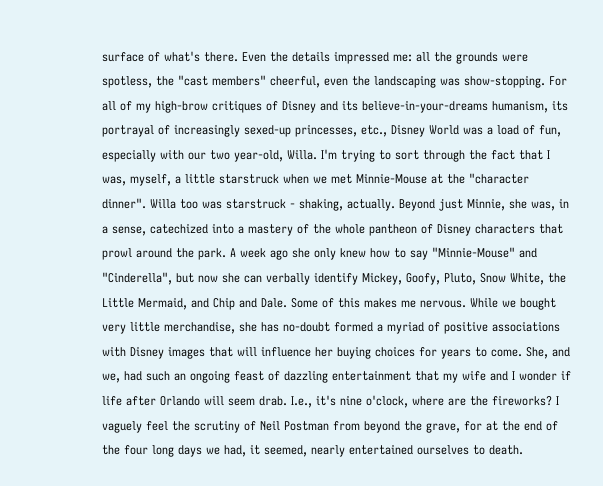surface of what's there. Even the details impressed me: all the grounds were spotless, the "cast members" cheerful, even the landscaping was show-stopping. For all of my high-brow critiques of Disney and its believe-in-your-dreams humanism, its portrayal of increasingly sexed-up princesses, etc., Disney World was a load of fun, especially with our two year-old, Willa. I'm trying to sort through the fact that I was, myself, a little starstruck when we met Minnie-Mouse at the "character dinner". Willa too was starstruck - shaking, actually. Beyond just Minnie, she was, in a sense, catechized into a mastery of the whole pantheon of Disney characters that prowl around the park. A week ago she only knew how to say "Minnie-Mouse" and "Cinderella", but now she can verbally identify Mickey, Goofy, Pluto, Snow White, the Little Mermaid, and Chip and Dale. Some of this makes me nervous. While we bought very little merchandise, she has no-doubt formed a myriad of positive associations with Disney images that will influence her buying choices for years to come. She, and we, had such an ongoing feast of dazzling entertainment that my wife and I wonder if life after Orlando will seem drab. I.e., it's nine o'clock, where are the fireworks? I vaguely feel the scrutiny of Neil Postman from beyond the grave, for at the end of the four long days we had, it seemed, nearly entertained ourselves to death.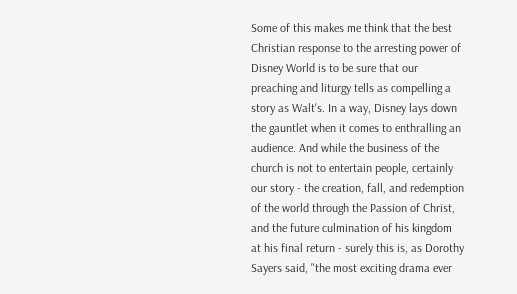Some of this makes me think that the best Christian response to the arresting power of Disney World is to be sure that our preaching and liturgy tells as compelling a story as Walt's. In a way, Disney lays down the gauntlet when it comes to enthralling an audience. And while the business of the church is not to entertain people, certainly our story - the creation, fall, and redemption of the world through the Passion of Christ, and the future culmination of his kingdom at his final return - surely this is, as Dorothy Sayers said, "the most exciting drama ever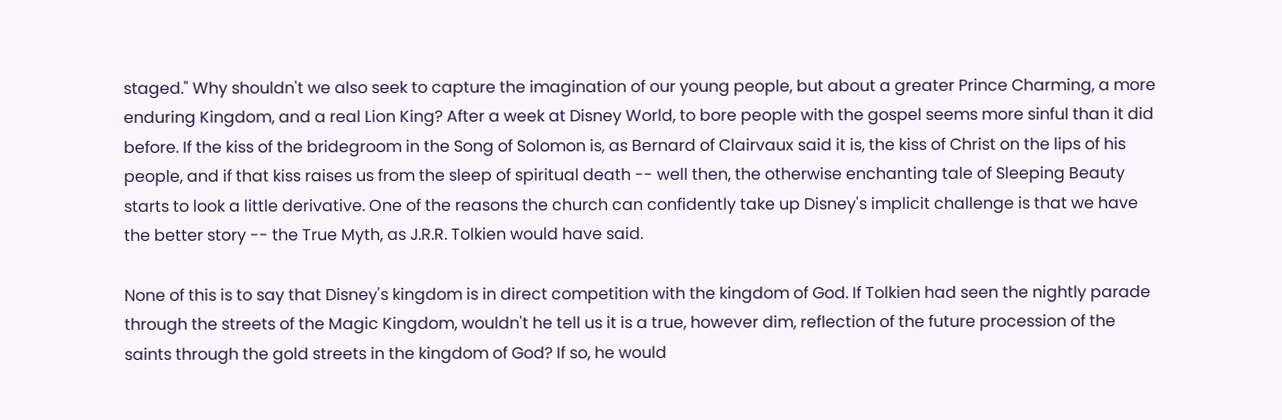staged." Why shouldn't we also seek to capture the imagination of our young people, but about a greater Prince Charming, a more enduring Kingdom, and a real Lion King? After a week at Disney World, to bore people with the gospel seems more sinful than it did before. If the kiss of the bridegroom in the Song of Solomon is, as Bernard of Clairvaux said it is, the kiss of Christ on the lips of his people, and if that kiss raises us from the sleep of spiritual death -- well then, the otherwise enchanting tale of Sleeping Beauty starts to look a little derivative. One of the reasons the church can confidently take up Disney's implicit challenge is that we have the better story -- the True Myth, as J.R.R. Tolkien would have said.

None of this is to say that Disney's kingdom is in direct competition with the kingdom of God. If Tolkien had seen the nightly parade through the streets of the Magic Kingdom, wouldn't he tell us it is a true, however dim, reflection of the future procession of the saints through the gold streets in the kingdom of God? If so, he would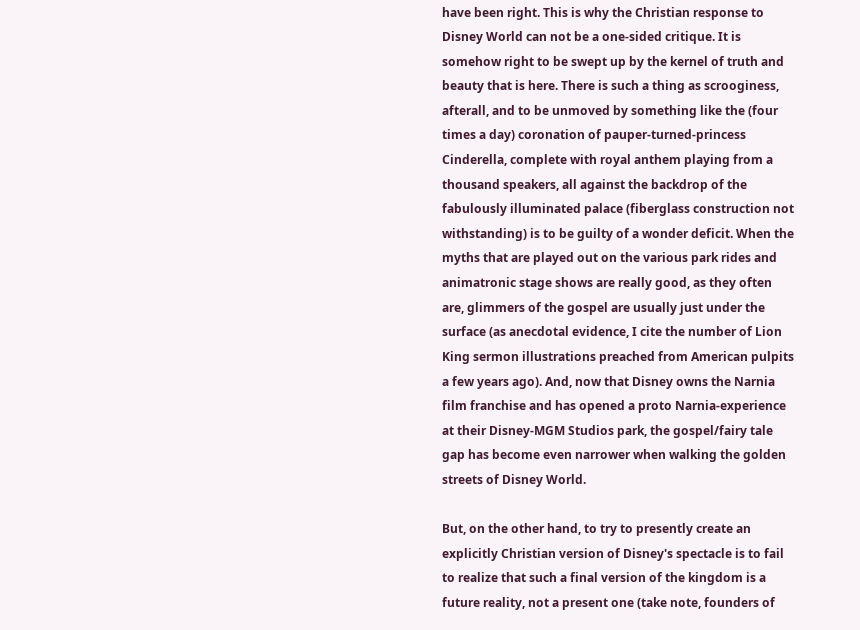have been right. This is why the Christian response to Disney World can not be a one-sided critique. It is somehow right to be swept up by the kernel of truth and beauty that is here. There is such a thing as scrooginess, afterall, and to be unmoved by something like the (four times a day) coronation of pauper-turned-princess Cinderella, complete with royal anthem playing from a thousand speakers, all against the backdrop of the fabulously illuminated palace (fiberglass construction not withstanding) is to be guilty of a wonder deficit. When the myths that are played out on the various park rides and animatronic stage shows are really good, as they often are, glimmers of the gospel are usually just under the surface (as anecdotal evidence, I cite the number of Lion King sermon illustrations preached from American pulpits a few years ago). And, now that Disney owns the Narnia film franchise and has opened a proto Narnia-experience at their Disney-MGM Studios park, the gospel/fairy tale gap has become even narrower when walking the golden streets of Disney World.

But, on the other hand, to try to presently create an explicitly Christian version of Disney's spectacle is to fail to realize that such a final version of the kingdom is a future reality, not a present one (take note, founders of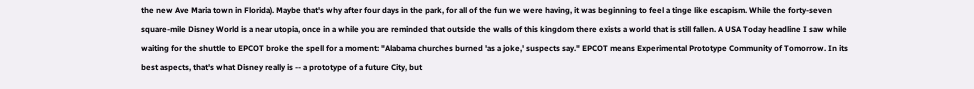the new Ave Maria town in Florida). Maybe that's why after four days in the park, for all of the fun we were having, it was beginning to feel a tinge like escapism. While the forty-seven square-mile Disney World is a near utopia, once in a while you are reminded that outside the walls of this kingdom there exists a world that is still fallen. A USA Today headline I saw while waiting for the shuttle to EPCOT broke the spell for a moment: "Alabama churches burned 'as a joke,' suspects say." EPCOT means Experimental Prototype Community of Tomorrow. In its best aspects, that's what Disney really is -- a prototype of a future City, but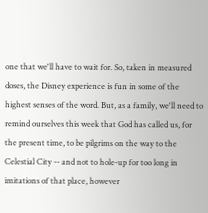one that we'll have to wait for. So, taken in measured doses, the Disney experience is fun in some of the highest senses of the word. But, as a family, we'll need to remind ourselves this week that God has called us, for the present time, to be pilgrims on the way to the Celestial City -- and not to hole-up for too long in imitations of that place, however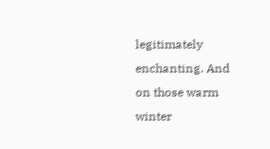legitimately enchanting. And on those warm winter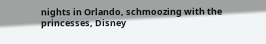nights in Orlando, schmoozing with the princesses, Disney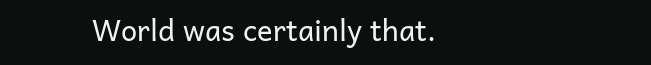World was certainly that.